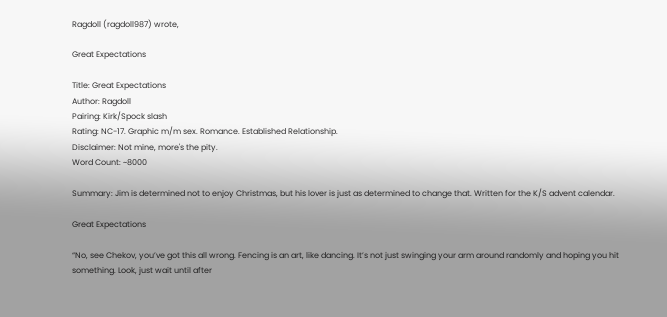Ragdoll (ragdoll987) wrote,

Great Expectations

Title: Great Expectations
Author: Ragdoll
Pairing: Kirk/Spock slash
Rating: NC-17. Graphic m/m sex. Romance. Established Relationship.
Disclaimer: Not mine, more's the pity.
Word Count: ~8000

Summary: Jim is determined not to enjoy Christmas, but his lover is just as determined to change that. Written for the K/S advent calendar.

Great Expectations

“No, see Chekov, you’ve got this all wrong. Fencing is an art, like dancing. It’s not just swinging your arm around randomly and hoping you hit something. Look, just wait until after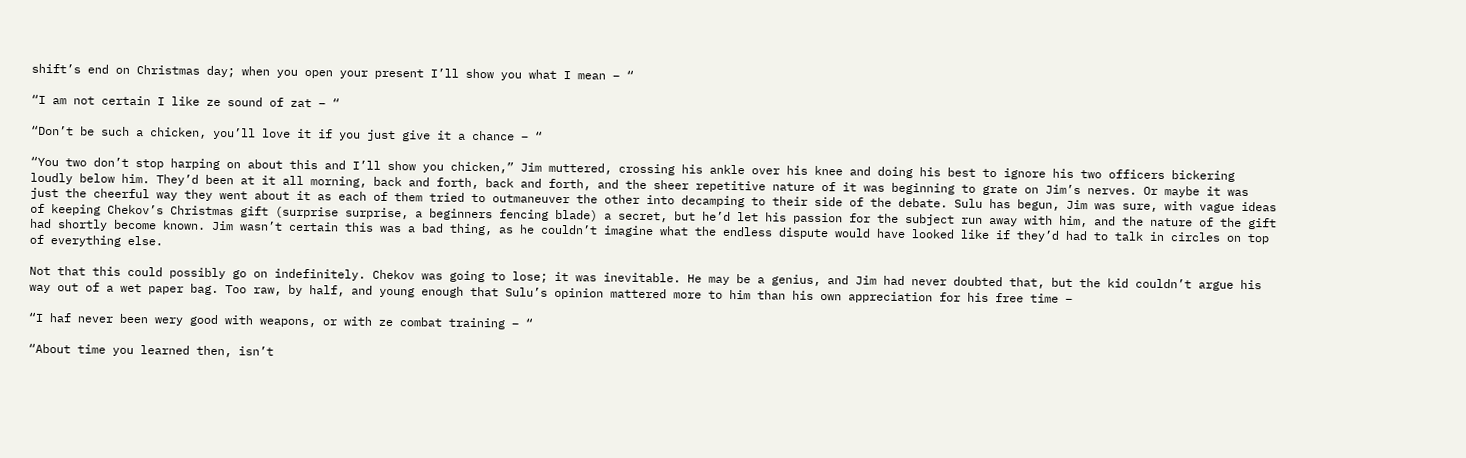shift’s end on Christmas day; when you open your present I’ll show you what I mean – “

“I am not certain I like ze sound of zat – “

“Don’t be such a chicken, you’ll love it if you just give it a chance – “

“You two don’t stop harping on about this and I’ll show you chicken,” Jim muttered, crossing his ankle over his knee and doing his best to ignore his two officers bickering loudly below him. They’d been at it all morning, back and forth, back and forth, and the sheer repetitive nature of it was beginning to grate on Jim’s nerves. Or maybe it was just the cheerful way they went about it as each of them tried to outmaneuver the other into decamping to their side of the debate. Sulu has begun, Jim was sure, with vague ideas of keeping Chekov’s Christmas gift (surprise surprise, a beginners fencing blade) a secret, but he’d let his passion for the subject run away with him, and the nature of the gift had shortly become known. Jim wasn’t certain this was a bad thing, as he couldn’t imagine what the endless dispute would have looked like if they’d had to talk in circles on top of everything else.

Not that this could possibly go on indefinitely. Chekov was going to lose; it was inevitable. He may be a genius, and Jim had never doubted that, but the kid couldn’t argue his way out of a wet paper bag. Too raw, by half, and young enough that Sulu’s opinion mattered more to him than his own appreciation for his free time –

“I haf never been wery good with weapons, or with ze combat training – “

“About time you learned then, isn’t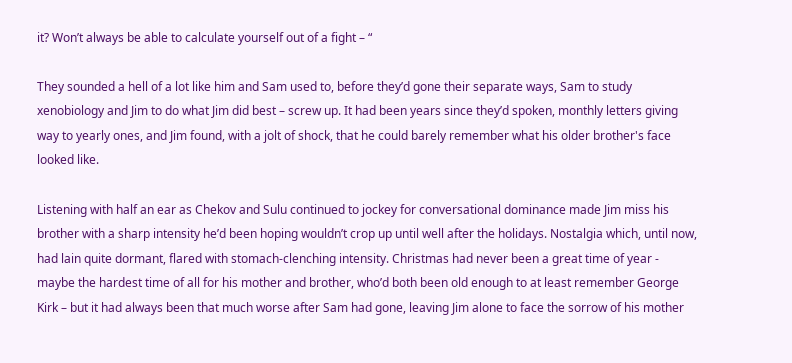it? Won’t always be able to calculate yourself out of a fight – “

They sounded a hell of a lot like him and Sam used to, before they’d gone their separate ways, Sam to study xenobiology and Jim to do what Jim did best – screw up. It had been years since they’d spoken, monthly letters giving way to yearly ones, and Jim found, with a jolt of shock, that he could barely remember what his older brother's face looked like.

Listening with half an ear as Chekov and Sulu continued to jockey for conversational dominance made Jim miss his brother with a sharp intensity he’d been hoping wouldn’t crop up until well after the holidays. Nostalgia which, until now, had lain quite dormant, flared with stomach-clenching intensity. Christmas had never been a great time of year - maybe the hardest time of all for his mother and brother, who’d both been old enough to at least remember George Kirk – but it had always been that much worse after Sam had gone, leaving Jim alone to face the sorrow of his mother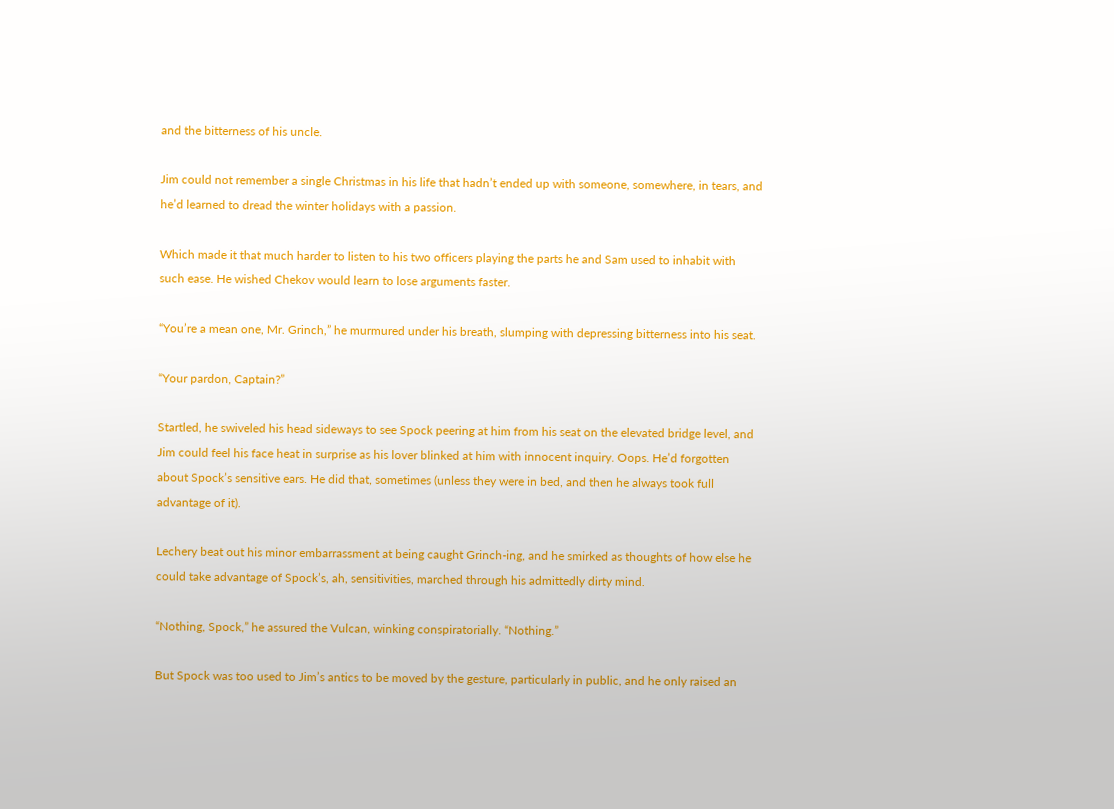and the bitterness of his uncle.

Jim could not remember a single Christmas in his life that hadn’t ended up with someone, somewhere, in tears, and he’d learned to dread the winter holidays with a passion.

Which made it that much harder to listen to his two officers playing the parts he and Sam used to inhabit with such ease. He wished Chekov would learn to lose arguments faster.

“You’re a mean one, Mr. Grinch,” he murmured under his breath, slumping with depressing bitterness into his seat.

“Your pardon, Captain?”

Startled, he swiveled his head sideways to see Spock peering at him from his seat on the elevated bridge level, and Jim could feel his face heat in surprise as his lover blinked at him with innocent inquiry. Oops. He’d forgotten about Spock’s sensitive ears. He did that, sometimes (unless they were in bed, and then he always took full advantage of it).

Lechery beat out his minor embarrassment at being caught Grinch-ing, and he smirked as thoughts of how else he could take advantage of Spock’s, ah, sensitivities, marched through his admittedly dirty mind.

“Nothing, Spock,” he assured the Vulcan, winking conspiratorially. “Nothing.”

But Spock was too used to Jim’s antics to be moved by the gesture, particularly in public, and he only raised an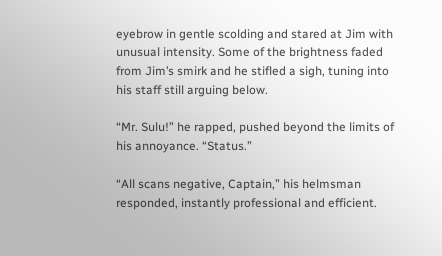eyebrow in gentle scolding and stared at Jim with unusual intensity. Some of the brightness faded from Jim’s smirk and he stifled a sigh, tuning into his staff still arguing below.

“Mr. Sulu!” he rapped, pushed beyond the limits of his annoyance. “Status.”

“All scans negative, Captain,” his helmsman responded, instantly professional and efficient.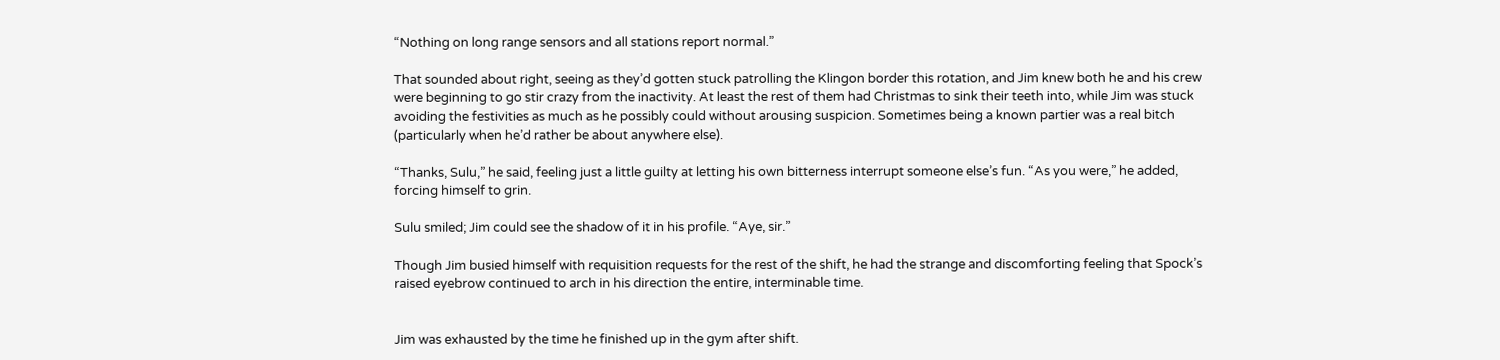“Nothing on long range sensors and all stations report normal.”

That sounded about right, seeing as they’d gotten stuck patrolling the Klingon border this rotation, and Jim knew both he and his crew were beginning to go stir crazy from the inactivity. At least the rest of them had Christmas to sink their teeth into, while Jim was stuck avoiding the festivities as much as he possibly could without arousing suspicion. Sometimes being a known partier was a real bitch (particularly when he’d rather be about anywhere else).

“Thanks, Sulu,” he said, feeling just a little guilty at letting his own bitterness interrupt someone else’s fun. “As you were,” he added, forcing himself to grin.

Sulu smiled; Jim could see the shadow of it in his profile. “Aye, sir.”

Though Jim busied himself with requisition requests for the rest of the shift, he had the strange and discomforting feeling that Spock’s raised eyebrow continued to arch in his direction the entire, interminable time.


Jim was exhausted by the time he finished up in the gym after shift.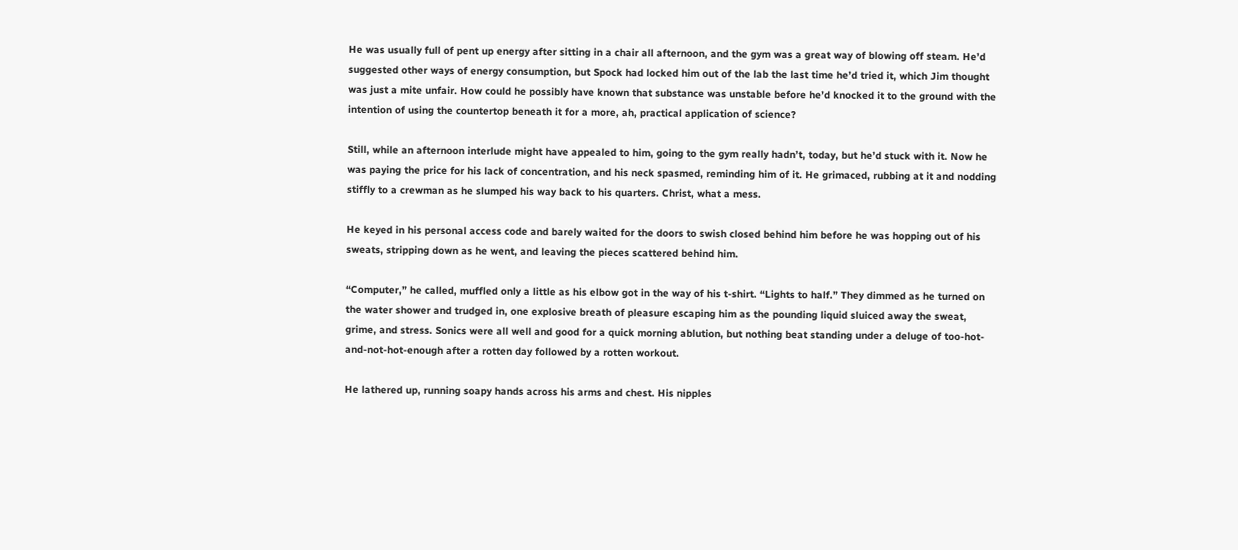He was usually full of pent up energy after sitting in a chair all afternoon, and the gym was a great way of blowing off steam. He’d suggested other ways of energy consumption, but Spock had locked him out of the lab the last time he’d tried it, which Jim thought was just a mite unfair. How could he possibly have known that substance was unstable before he’d knocked it to the ground with the intention of using the countertop beneath it for a more, ah, practical application of science?

Still, while an afternoon interlude might have appealed to him, going to the gym really hadn’t, today, but he’d stuck with it. Now he was paying the price for his lack of concentration, and his neck spasmed, reminding him of it. He grimaced, rubbing at it and nodding stiffly to a crewman as he slumped his way back to his quarters. Christ, what a mess.

He keyed in his personal access code and barely waited for the doors to swish closed behind him before he was hopping out of his sweats, stripping down as he went, and leaving the pieces scattered behind him.

“Computer,” he called, muffled only a little as his elbow got in the way of his t-shirt. “Lights to half.” They dimmed as he turned on the water shower and trudged in, one explosive breath of pleasure escaping him as the pounding liquid sluiced away the sweat, grime, and stress. Sonics were all well and good for a quick morning ablution, but nothing beat standing under a deluge of too-hot-and-not-hot-enough after a rotten day followed by a rotten workout.

He lathered up, running soapy hands across his arms and chest. His nipples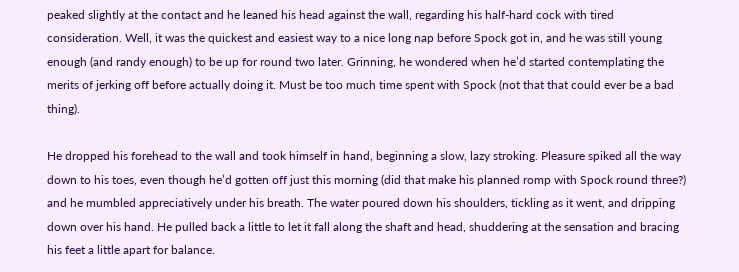peaked slightly at the contact and he leaned his head against the wall, regarding his half-hard cock with tired consideration. Well, it was the quickest and easiest way to a nice long nap before Spock got in, and he was still young enough (and randy enough) to be up for round two later. Grinning, he wondered when he’d started contemplating the merits of jerking off before actually doing it. Must be too much time spent with Spock (not that that could ever be a bad thing).

He dropped his forehead to the wall and took himself in hand, beginning a slow, lazy stroking. Pleasure spiked all the way down to his toes, even though he’d gotten off just this morning (did that make his planned romp with Spock round three?) and he mumbled appreciatively under his breath. The water poured down his shoulders, tickling as it went, and dripping down over his hand. He pulled back a little to let it fall along the shaft and head, shuddering at the sensation and bracing his feet a little apart for balance.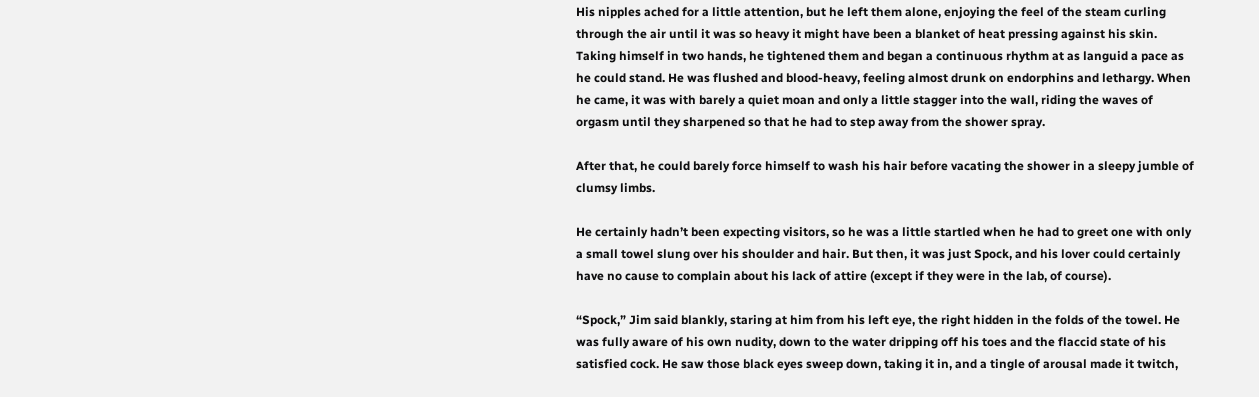His nipples ached for a little attention, but he left them alone, enjoying the feel of the steam curling through the air until it was so heavy it might have been a blanket of heat pressing against his skin. Taking himself in two hands, he tightened them and began a continuous rhythm at as languid a pace as he could stand. He was flushed and blood-heavy, feeling almost drunk on endorphins and lethargy. When he came, it was with barely a quiet moan and only a little stagger into the wall, riding the waves of orgasm until they sharpened so that he had to step away from the shower spray.

After that, he could barely force himself to wash his hair before vacating the shower in a sleepy jumble of clumsy limbs.

He certainly hadn’t been expecting visitors, so he was a little startled when he had to greet one with only a small towel slung over his shoulder and hair. But then, it was just Spock, and his lover could certainly have no cause to complain about his lack of attire (except if they were in the lab, of course).

“Spock,” Jim said blankly, staring at him from his left eye, the right hidden in the folds of the towel. He was fully aware of his own nudity, down to the water dripping off his toes and the flaccid state of his satisfied cock. He saw those black eyes sweep down, taking it in, and a tingle of arousal made it twitch,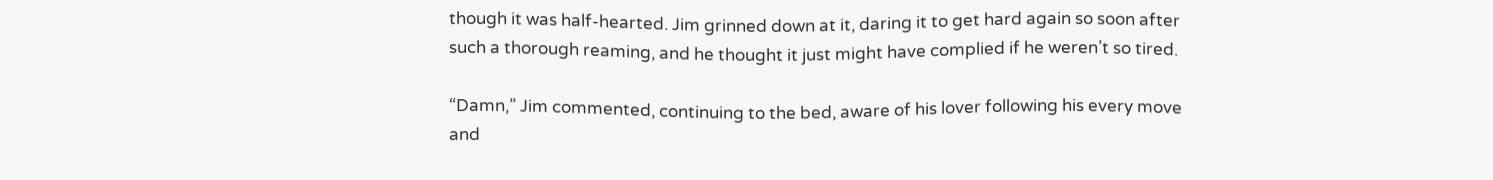though it was half-hearted. Jim grinned down at it, daring it to get hard again so soon after such a thorough reaming, and he thought it just might have complied if he weren’t so tired.

“Damn,” Jim commented, continuing to the bed, aware of his lover following his every move and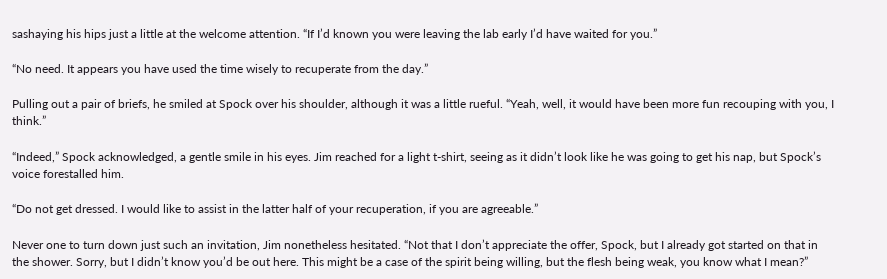sashaying his hips just a little at the welcome attention. “If I’d known you were leaving the lab early I’d have waited for you.”

“No need. It appears you have used the time wisely to recuperate from the day.”

Pulling out a pair of briefs, he smiled at Spock over his shoulder, although it was a little rueful. “Yeah, well, it would have been more fun recouping with you, I think.”

“Indeed,” Spock acknowledged, a gentle smile in his eyes. Jim reached for a light t-shirt, seeing as it didn’t look like he was going to get his nap, but Spock’s voice forestalled him.

“Do not get dressed. I would like to assist in the latter half of your recuperation, if you are agreeable.”

Never one to turn down just such an invitation, Jim nonetheless hesitated. “Not that I don’t appreciate the offer, Spock, but I already got started on that in the shower. Sorry, but I didn’t know you’d be out here. This might be a case of the spirit being willing, but the flesh being weak, you know what I mean?”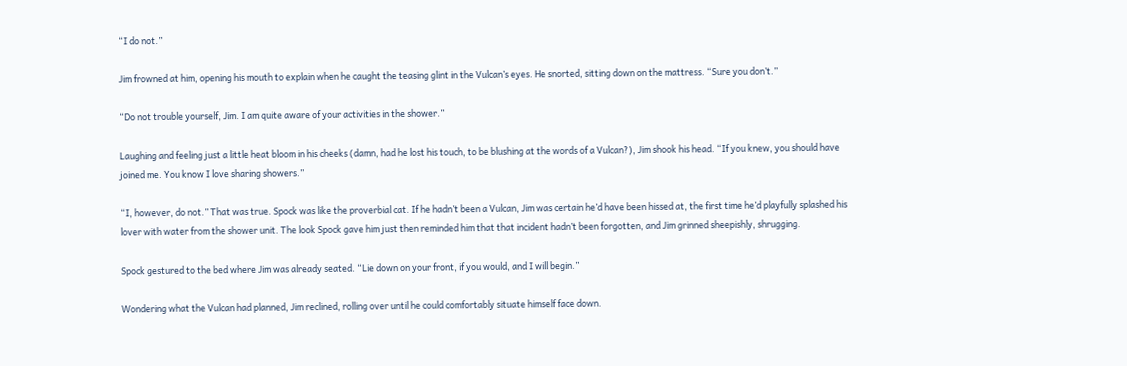“I do not.”

Jim frowned at him, opening his mouth to explain when he caught the teasing glint in the Vulcan’s eyes. He snorted, sitting down on the mattress. “Sure you don’t.”

“Do not trouble yourself, Jim. I am quite aware of your activities in the shower.”

Laughing and feeling just a little heat bloom in his cheeks (damn, had he lost his touch, to be blushing at the words of a Vulcan?), Jim shook his head. “If you knew, you should have joined me. You know I love sharing showers.”

“I, however, do not.” That was true. Spock was like the proverbial cat. If he hadn’t been a Vulcan, Jim was certain he’d have been hissed at, the first time he’d playfully splashed his lover with water from the shower unit. The look Spock gave him just then reminded him that that incident hadn’t been forgotten, and Jim grinned sheepishly, shrugging.

Spock gestured to the bed where Jim was already seated. “Lie down on your front, if you would, and I will begin.”

Wondering what the Vulcan had planned, Jim reclined, rolling over until he could comfortably situate himself face down.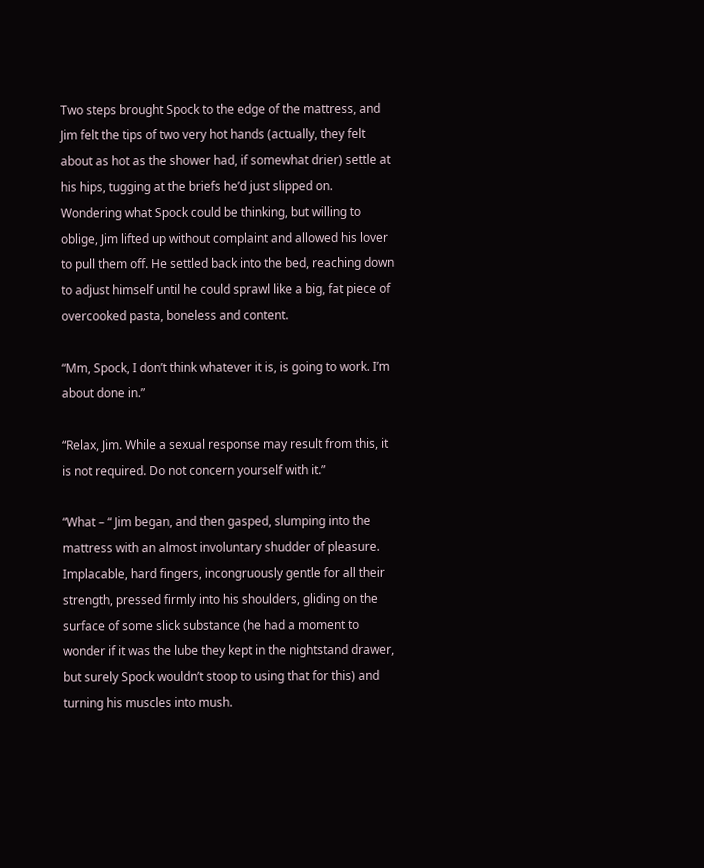Two steps brought Spock to the edge of the mattress, and Jim felt the tips of two very hot hands (actually, they felt about as hot as the shower had, if somewhat drier) settle at his hips, tugging at the briefs he’d just slipped on. Wondering what Spock could be thinking, but willing to oblige, Jim lifted up without complaint and allowed his lover to pull them off. He settled back into the bed, reaching down to adjust himself until he could sprawl like a big, fat piece of overcooked pasta, boneless and content.

“Mm, Spock, I don’t think whatever it is, is going to work. I’m about done in.”

“Relax, Jim. While a sexual response may result from this, it is not required. Do not concern yourself with it.”

“What – “ Jim began, and then gasped, slumping into the mattress with an almost involuntary shudder of pleasure. Implacable, hard fingers, incongruously gentle for all their strength, pressed firmly into his shoulders, gliding on the surface of some slick substance (he had a moment to wonder if it was the lube they kept in the nightstand drawer, but surely Spock wouldn’t stoop to using that for this) and turning his muscles into mush.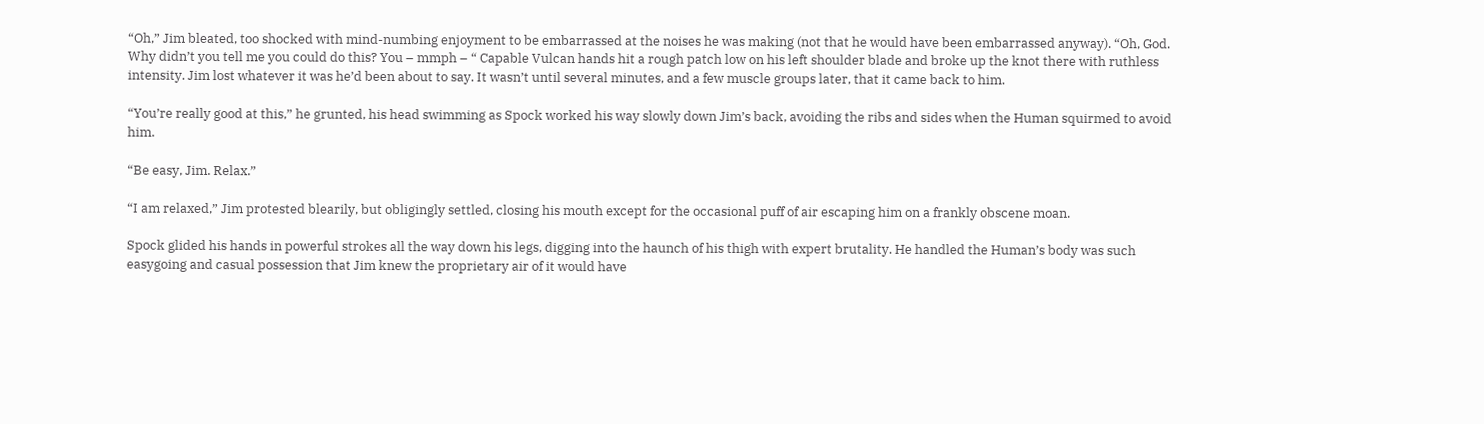“Oh,” Jim bleated, too shocked with mind-numbing enjoyment to be embarrassed at the noises he was making (not that he would have been embarrassed anyway). “Oh, God. Why didn’t you tell me you could do this? You – mmph – “ Capable Vulcan hands hit a rough patch low on his left shoulder blade and broke up the knot there with ruthless intensity. Jim lost whatever it was he’d been about to say. It wasn’t until several minutes, and a few muscle groups later, that it came back to him.

“You’re really good at this,” he grunted, his head swimming as Spock worked his way slowly down Jim’s back, avoiding the ribs and sides when the Human squirmed to avoid him.

“Be easy, Jim. Relax.”

“I am relaxed,” Jim protested blearily, but obligingly settled, closing his mouth except for the occasional puff of air escaping him on a frankly obscene moan.

Spock glided his hands in powerful strokes all the way down his legs, digging into the haunch of his thigh with expert brutality. He handled the Human’s body was such easygoing and casual possession that Jim knew the proprietary air of it would have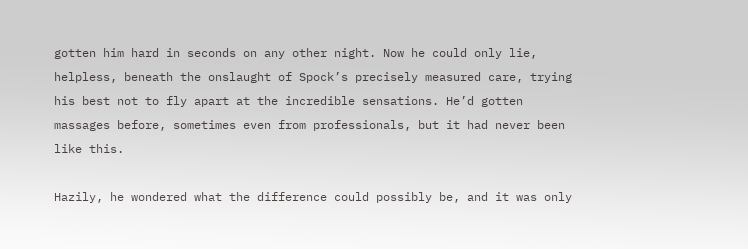gotten him hard in seconds on any other night. Now he could only lie, helpless, beneath the onslaught of Spock’s precisely measured care, trying his best not to fly apart at the incredible sensations. He’d gotten massages before, sometimes even from professionals, but it had never been like this.

Hazily, he wondered what the difference could possibly be, and it was only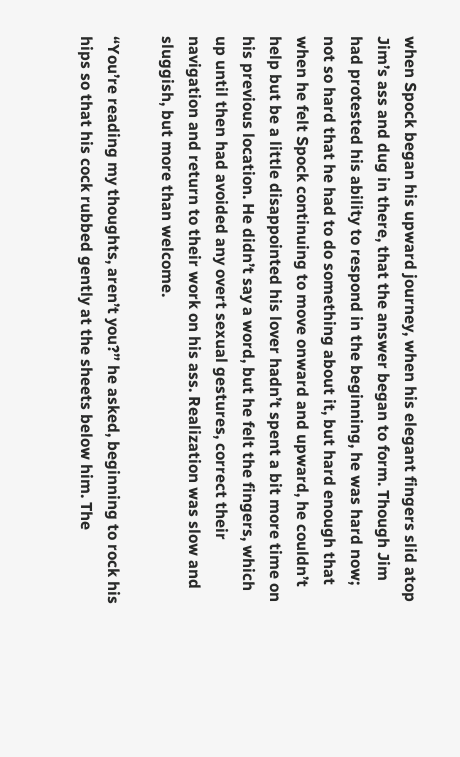when Spock began his upward journey, when his elegant fingers slid atop Jim’s ass and dug in there, that the answer began to form. Though Jim had protested his ability to respond in the beginning, he was hard now; not so hard that he had to do something about it, but hard enough that when he felt Spock continuing to move onward and upward, he couldn’t help but be a little disappointed his lover hadn’t spent a bit more time on his previous location. He didn’t say a word, but he felt the fingers, which up until then had avoided any overt sexual gestures, correct their navigation and return to their work on his ass. Realization was slow and sluggish, but more than welcome.

“You’re reading my thoughts, aren’t you?” he asked, beginning to rock his hips so that his cock rubbed gently at the sheets below him. The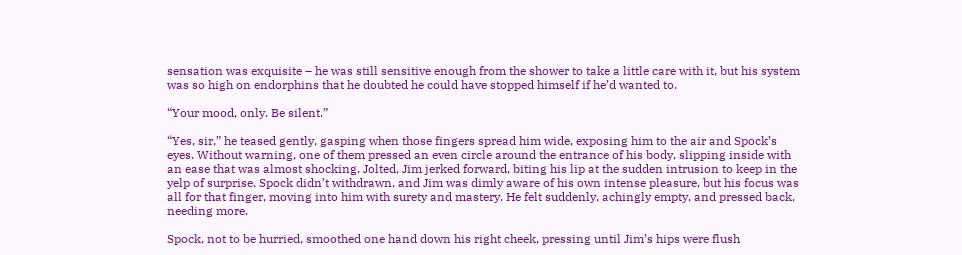sensation was exquisite – he was still sensitive enough from the shower to take a little care with it, but his system was so high on endorphins that he doubted he could have stopped himself if he’d wanted to.

“Your mood, only. Be silent.”

“Yes, sir,” he teased gently, gasping when those fingers spread him wide, exposing him to the air and Spock’s eyes. Without warning, one of them pressed an even circle around the entrance of his body, slipping inside with an ease that was almost shocking. Jolted, Jim jerked forward, biting his lip at the sudden intrusion to keep in the yelp of surprise. Spock didn’t withdrawn, and Jim was dimly aware of his own intense pleasure, but his focus was all for that finger, moving into him with surety and mastery. He felt suddenly, achingly empty, and pressed back, needing more.

Spock, not to be hurried, smoothed one hand down his right cheek, pressing until Jim’s hips were flush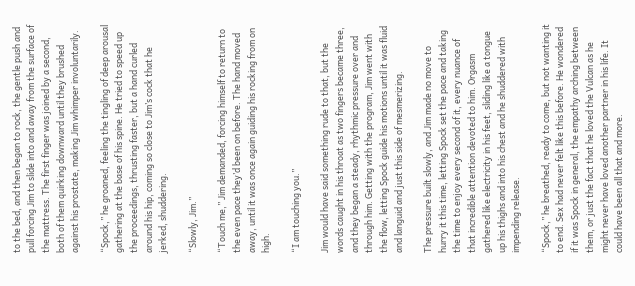to the bed, and then began to rock, the gentle push and pull forcing Jim to slide into and away from the surface of the mattress. The first finger was joined by a second, both of them quirking downward until they brushed against his prostate, making Jim whimper involuntarily.

“Spock,” he groaned, feeling the tingling of deep arousal gathering at the base of his spine. He tried to speed up the proceedings, thrusting faster, but a hand curled around his hip, coming so close to Jim’s cock that he jerked, shuddering.

“Slowly, Jim.”

“Touch me,” Jim demanded, forcing himself to return to the even pace they’d been on before. The hand moved away, until it was once again guiding his rocking from on high.

“I am touching you.”

Jim would have said something rude to that, but the words caught in his throat as two fingers became three, and they began a steady, rhythmic pressure over and through him. Getting with the program, Jim went with the flow, letting Spock guide his motions until it was fluid and languid and just this side of mesmerizing.

The pressure built slowly, and Jim made no move to hurry it this time, letting Spock set the pace and taking the time to enjoy every second of it, every nuance of that incredible attention devoted to him. Orgasm gathered like electricity in his feet, sliding like a tongue up his thighs and into his chest and he shuddered with impending release.

“Spock,” he breathed, ready to come, but not wanting it to end. Sex had never felt like this before. He wondered if it was Spock in general, the empathy arching between them, or just the fact that he loved the Vulcan as he might never have loved another partner in his life. It could have been all that and more.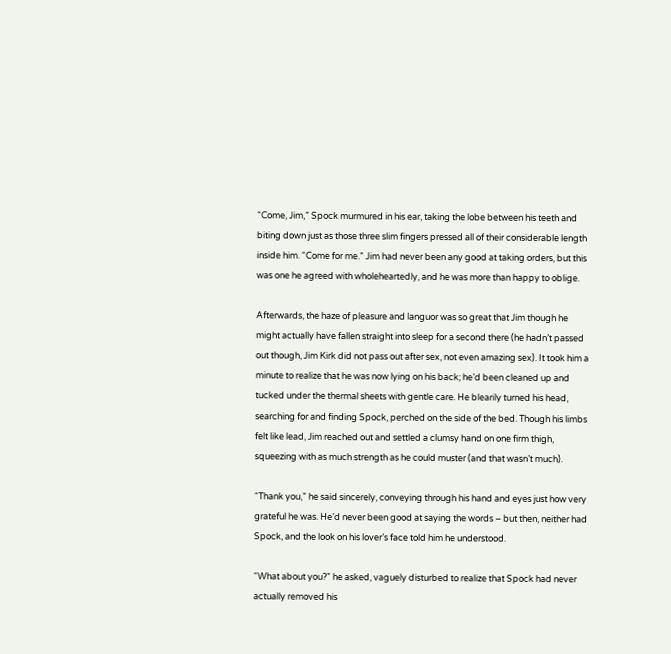“Come, Jim,” Spock murmured in his ear, taking the lobe between his teeth and biting down just as those three slim fingers pressed all of their considerable length inside him. “Come for me.” Jim had never been any good at taking orders, but this was one he agreed with wholeheartedly, and he was more than happy to oblige.

Afterwards, the haze of pleasure and languor was so great that Jim though he might actually have fallen straight into sleep for a second there (he hadn’t passed out though, Jim Kirk did not pass out after sex, not even amazing sex). It took him a minute to realize that he was now lying on his back; he’d been cleaned up and tucked under the thermal sheets with gentle care. He blearily turned his head, searching for and finding Spock, perched on the side of the bed. Though his limbs felt like lead, Jim reached out and settled a clumsy hand on one firm thigh, squeezing with as much strength as he could muster (and that wasn’t much).

“Thank you,” he said sincerely, conveying through his hand and eyes just how very grateful he was. He’d never been good at saying the words – but then, neither had Spock, and the look on his lover’s face told him he understood.

“What about you?” he asked, vaguely disturbed to realize that Spock had never actually removed his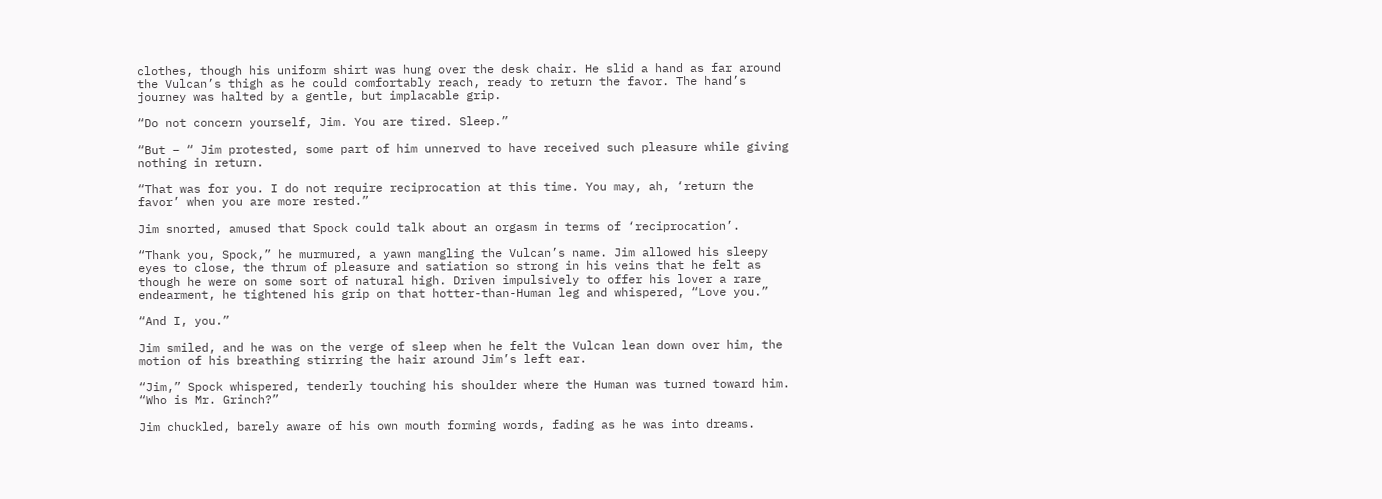clothes, though his uniform shirt was hung over the desk chair. He slid a hand as far around the Vulcan’s thigh as he could comfortably reach, ready to return the favor. The hand’s journey was halted by a gentle, but implacable grip.

“Do not concern yourself, Jim. You are tired. Sleep.”

“But – “ Jim protested, some part of him unnerved to have received such pleasure while giving nothing in return.

“That was for you. I do not require reciprocation at this time. You may, ah, ‘return the favor’ when you are more rested.”

Jim snorted, amused that Spock could talk about an orgasm in terms of ‘reciprocation’.

“Thank you, Spock,” he murmured, a yawn mangling the Vulcan’s name. Jim allowed his sleepy eyes to close, the thrum of pleasure and satiation so strong in his veins that he felt as though he were on some sort of natural high. Driven impulsively to offer his lover a rare endearment, he tightened his grip on that hotter-than-Human leg and whispered, “Love you.”

“And I, you.”

Jim smiled, and he was on the verge of sleep when he felt the Vulcan lean down over him, the motion of his breathing stirring the hair around Jim’s left ear.

“Jim,” Spock whispered, tenderly touching his shoulder where the Human was turned toward him. “Who is Mr. Grinch?”

Jim chuckled, barely aware of his own mouth forming words, fading as he was into dreams.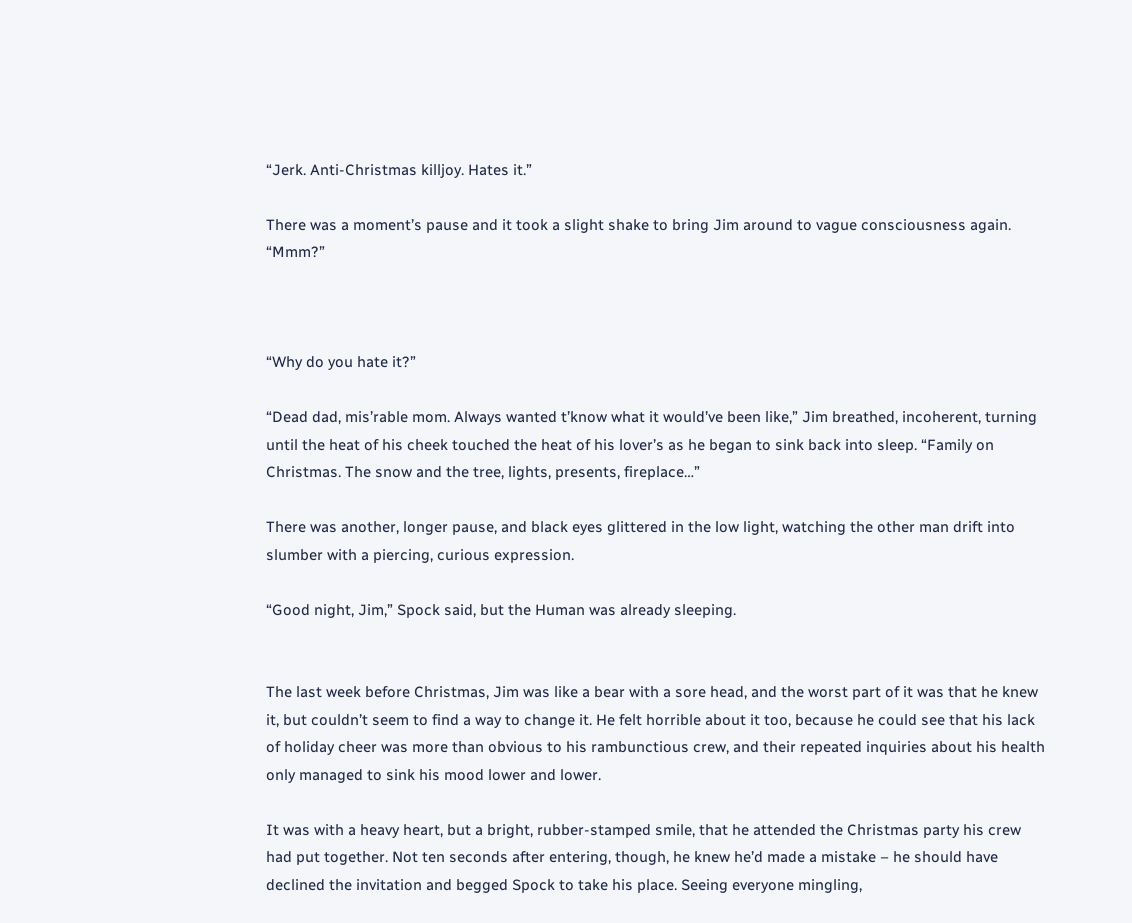“Jerk. Anti-Christmas killjoy. Hates it.”

There was a moment’s pause and it took a slight shake to bring Jim around to vague consciousness again. “Mmm?”



“Why do you hate it?”

“Dead dad, mis’rable mom. Always wanted t’know what it would’ve been like,” Jim breathed, incoherent, turning until the heat of his cheek touched the heat of his lover’s as he began to sink back into sleep. “Family on Christmas. The snow and the tree, lights, presents, fireplace…”

There was another, longer pause, and black eyes glittered in the low light, watching the other man drift into slumber with a piercing, curious expression.

“Good night, Jim,” Spock said, but the Human was already sleeping.


The last week before Christmas, Jim was like a bear with a sore head, and the worst part of it was that he knew it, but couldn’t seem to find a way to change it. He felt horrible about it too, because he could see that his lack of holiday cheer was more than obvious to his rambunctious crew, and their repeated inquiries about his health only managed to sink his mood lower and lower.

It was with a heavy heart, but a bright, rubber-stamped smile, that he attended the Christmas party his crew had put together. Not ten seconds after entering, though, he knew he’d made a mistake – he should have declined the invitation and begged Spock to take his place. Seeing everyone mingling,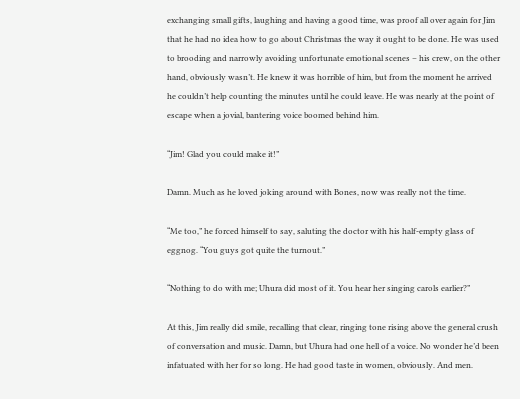exchanging small gifts, laughing and having a good time, was proof all over again for Jim that he had no idea how to go about Christmas the way it ought to be done. He was used to brooding and narrowly avoiding unfortunate emotional scenes – his crew, on the other hand, obviously wasn’t. He knew it was horrible of him, but from the moment he arrived he couldn’t help counting the minutes until he could leave. He was nearly at the point of escape when a jovial, bantering voice boomed behind him.

“Jim! Glad you could make it!”

Damn. Much as he loved joking around with Bones, now was really not the time.

“Me too,” he forced himself to say, saluting the doctor with his half-empty glass of eggnog. “You guys got quite the turnout.”

“Nothing to do with me; Uhura did most of it. You hear her singing carols earlier?”

At this, Jim really did smile, recalling that clear, ringing tone rising above the general crush of conversation and music. Damn, but Uhura had one hell of a voice. No wonder he’d been infatuated with her for so long. He had good taste in women, obviously. And men.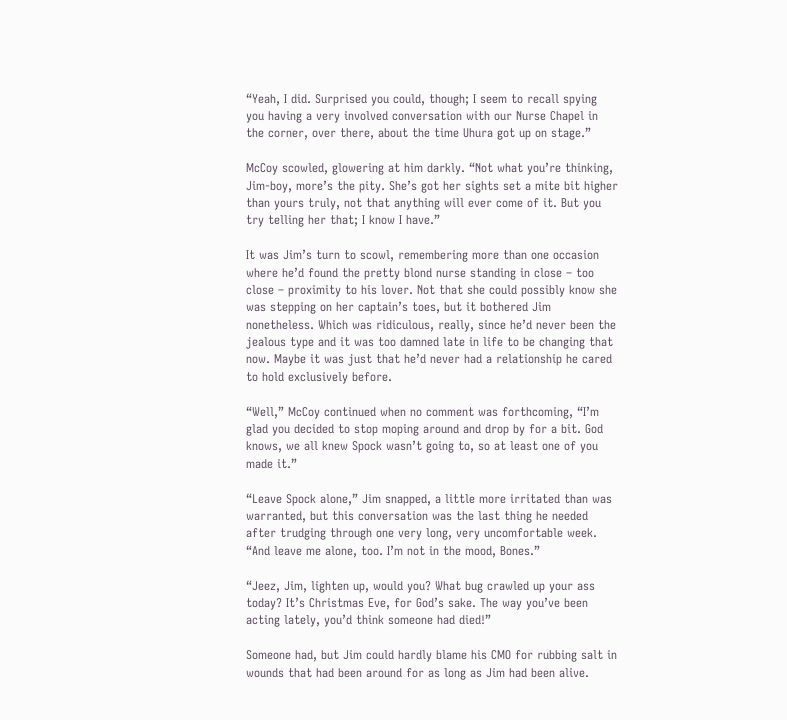“Yeah, I did. Surprised you could, though; I seem to recall spying you having a very involved conversation with our Nurse Chapel in the corner, over there, about the time Uhura got up on stage.”

McCoy scowled, glowering at him darkly. “Not what you’re thinking, Jim-boy, more’s the pity. She’s got her sights set a mite bit higher than yours truly, not that anything will ever come of it. But you try telling her that; I know I have.”

It was Jim’s turn to scowl, remembering more than one occasion where he’d found the pretty blond nurse standing in close – too close – proximity to his lover. Not that she could possibly know she was stepping on her captain’s toes, but it bothered Jim nonetheless. Which was ridiculous, really, since he’d never been the jealous type and it was too damned late in life to be changing that now. Maybe it was just that he’d never had a relationship he cared to hold exclusively before.

“Well,” McCoy continued when no comment was forthcoming, “I’m glad you decided to stop moping around and drop by for a bit. God knows, we all knew Spock wasn’t going to, so at least one of you made it.”

“Leave Spock alone,” Jim snapped, a little more irritated than was warranted, but this conversation was the last thing he needed after trudging through one very long, very uncomfortable week. “And leave me alone, too. I’m not in the mood, Bones.”

“Jeez, Jim, lighten up, would you? What bug crawled up your ass today? It’s Christmas Eve, for God’s sake. The way you’ve been acting lately, you’d think someone had died!”

Someone had, but Jim could hardly blame his CMO for rubbing salt in wounds that had been around for as long as Jim had been alive.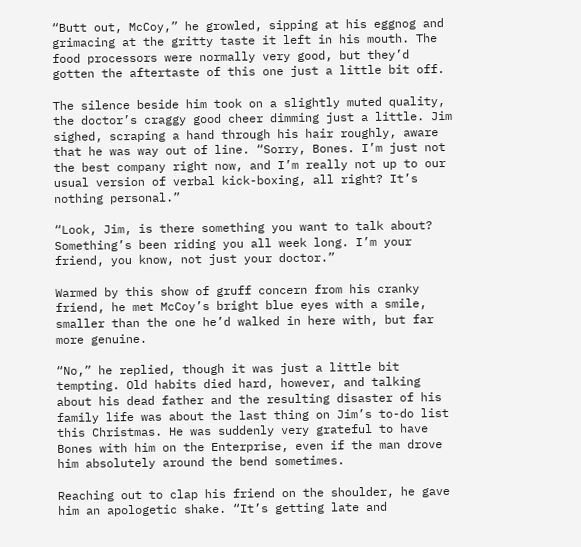“Butt out, McCoy,” he growled, sipping at his eggnog and grimacing at the gritty taste it left in his mouth. The food processors were normally very good, but they’d gotten the aftertaste of this one just a little bit off.

The silence beside him took on a slightly muted quality, the doctor’s craggy good cheer dimming just a little. Jim sighed, scraping a hand through his hair roughly, aware that he was way out of line. “Sorry, Bones. I’m just not the best company right now, and I’m really not up to our usual version of verbal kick-boxing, all right? It’s nothing personal.”

“Look, Jim, is there something you want to talk about? Something’s been riding you all week long. I’m your friend, you know, not just your doctor.”

Warmed by this show of gruff concern from his cranky friend, he met McCoy’s bright blue eyes with a smile, smaller than the one he’d walked in here with, but far more genuine.

“No,” he replied, though it was just a little bit tempting. Old habits died hard, however, and talking about his dead father and the resulting disaster of his family life was about the last thing on Jim’s to-do list this Christmas. He was suddenly very grateful to have Bones with him on the Enterprise, even if the man drove him absolutely around the bend sometimes.

Reaching out to clap his friend on the shoulder, he gave him an apologetic shake. “It’s getting late and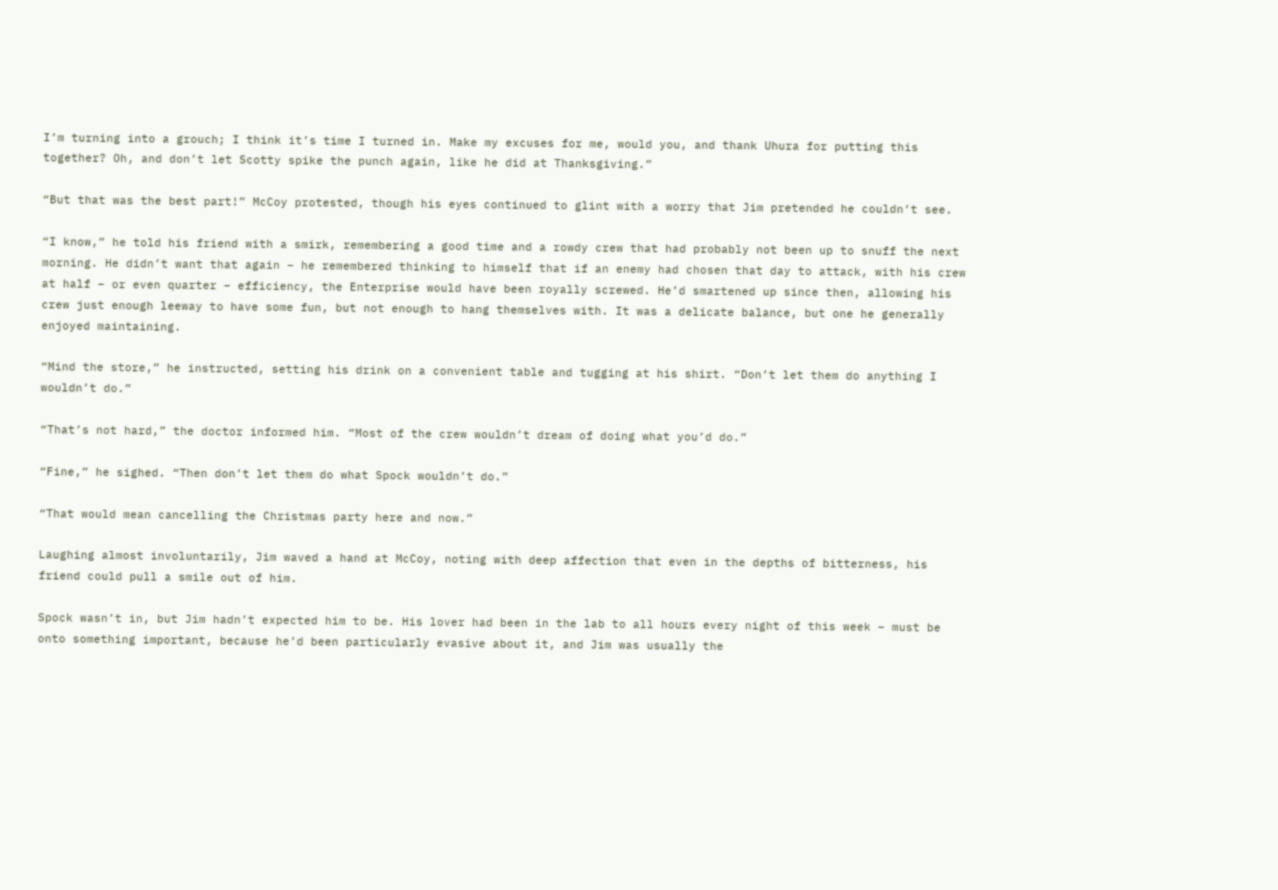I’m turning into a grouch; I think it’s time I turned in. Make my excuses for me, would you, and thank Uhura for putting this together? Oh, and don’t let Scotty spike the punch again, like he did at Thanksgiving.”

“But that was the best part!” McCoy protested, though his eyes continued to glint with a worry that Jim pretended he couldn’t see.

“I know,” he told his friend with a smirk, remembering a good time and a rowdy crew that had probably not been up to snuff the next morning. He didn’t want that again – he remembered thinking to himself that if an enemy had chosen that day to attack, with his crew at half – or even quarter – efficiency, the Enterprise would have been royally screwed. He’d smartened up since then, allowing his crew just enough leeway to have some fun, but not enough to hang themselves with. It was a delicate balance, but one he generally enjoyed maintaining.

“Mind the store,” he instructed, setting his drink on a convenient table and tugging at his shirt. “Don’t let them do anything I wouldn’t do.”

“That’s not hard,” the doctor informed him. “Most of the crew wouldn’t dream of doing what you’d do.”

“Fine,” he sighed. “Then don’t let them do what Spock wouldn’t do.”

“That would mean cancelling the Christmas party here and now.”

Laughing almost involuntarily, Jim waved a hand at McCoy, noting with deep affection that even in the depths of bitterness, his friend could pull a smile out of him.

Spock wasn’t in, but Jim hadn’t expected him to be. His lover had been in the lab to all hours every night of this week – must be onto something important, because he’d been particularly evasive about it, and Jim was usually the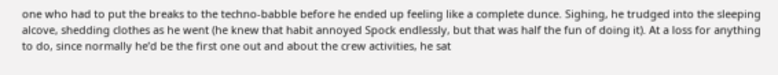one who had to put the breaks to the techno-babble before he ended up feeling like a complete dunce. Sighing, he trudged into the sleeping alcove, shedding clothes as he went (he knew that habit annoyed Spock endlessly, but that was half the fun of doing it). At a loss for anything to do, since normally he’d be the first one out and about the crew activities, he sat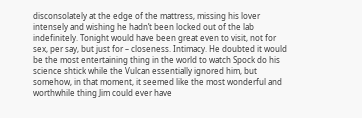disconsolately at the edge of the mattress, missing his lover intensely and wishing he hadn’t been locked out of the lab indefinitely. Tonight would have been great even to visit, not for sex, per say, but just for – closeness. Intimacy. He doubted it would be the most entertaining thing in the world to watch Spock do his science shtick while the Vulcan essentially ignored him, but somehow, in that moment, it seemed like the most wonderful and worthwhile thing Jim could ever have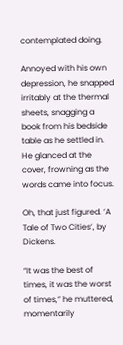contemplated doing.

Annoyed with his own depression, he snapped irritably at the thermal sheets, snagging a book from his bedside table as he settled in. He glanced at the cover, frowning as the words came into focus.

Oh, that just figured. ‘A Tale of Two Cities’, by Dickens.

“It was the best of times, it was the worst of times,” he muttered, momentarily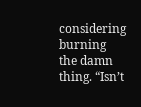considering burning the damn thing. “Isn’t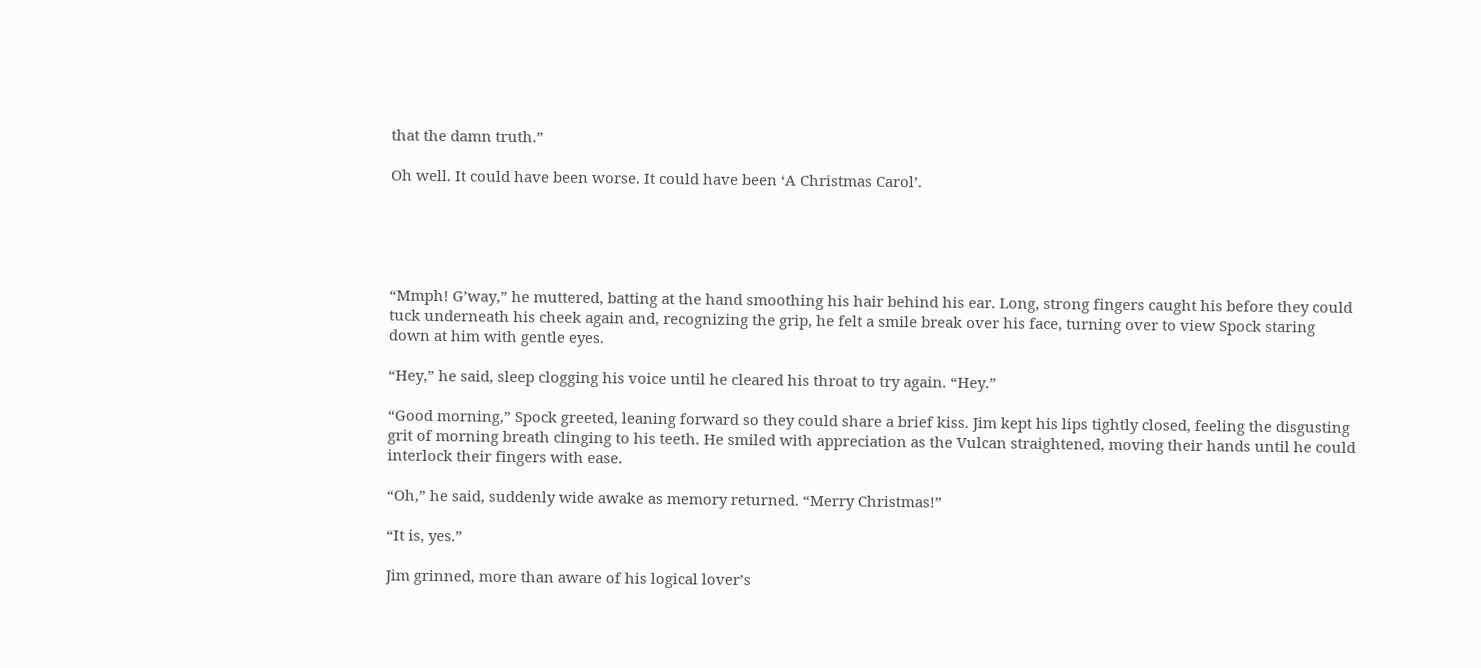that the damn truth.”

Oh well. It could have been worse. It could have been ‘A Christmas Carol’.





“Mmph! G’way,” he muttered, batting at the hand smoothing his hair behind his ear. Long, strong fingers caught his before they could tuck underneath his cheek again and, recognizing the grip, he felt a smile break over his face, turning over to view Spock staring down at him with gentle eyes.

“Hey,” he said, sleep clogging his voice until he cleared his throat to try again. “Hey.”

“Good morning,” Spock greeted, leaning forward so they could share a brief kiss. Jim kept his lips tightly closed, feeling the disgusting grit of morning breath clinging to his teeth. He smiled with appreciation as the Vulcan straightened, moving their hands until he could interlock their fingers with ease.

“Oh,” he said, suddenly wide awake as memory returned. “Merry Christmas!”

“It is, yes.”

Jim grinned, more than aware of his logical lover’s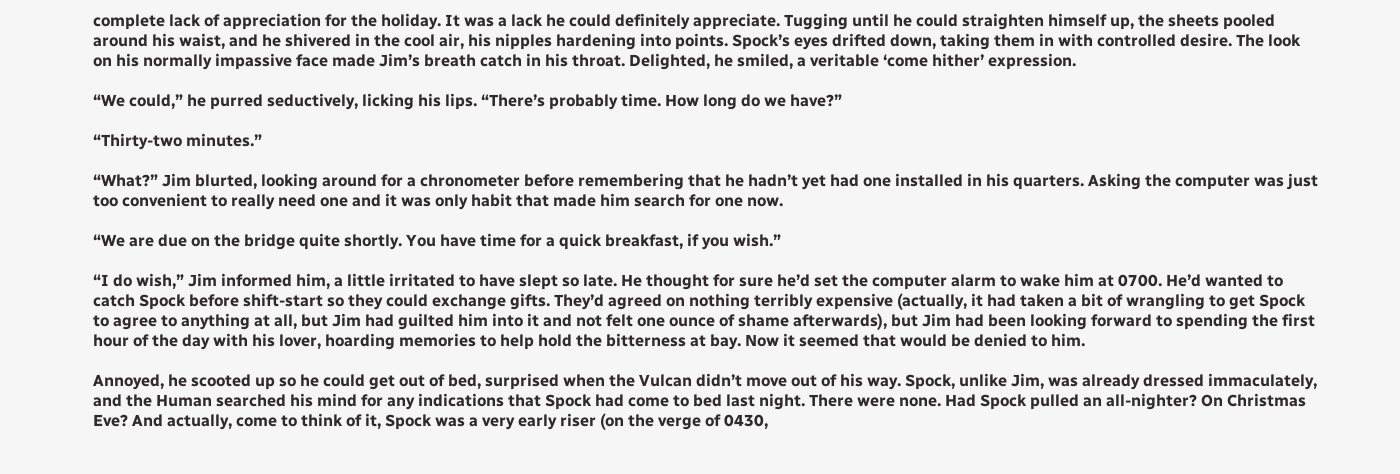complete lack of appreciation for the holiday. It was a lack he could definitely appreciate. Tugging until he could straighten himself up, the sheets pooled around his waist, and he shivered in the cool air, his nipples hardening into points. Spock’s eyes drifted down, taking them in with controlled desire. The look on his normally impassive face made Jim’s breath catch in his throat. Delighted, he smiled, a veritable ‘come hither’ expression.

“We could,” he purred seductively, licking his lips. “There’s probably time. How long do we have?”

“Thirty-two minutes.”

“What?” Jim blurted, looking around for a chronometer before remembering that he hadn’t yet had one installed in his quarters. Asking the computer was just too convenient to really need one and it was only habit that made him search for one now.

“We are due on the bridge quite shortly. You have time for a quick breakfast, if you wish.”

“I do wish,” Jim informed him, a little irritated to have slept so late. He thought for sure he’d set the computer alarm to wake him at 0700. He’d wanted to catch Spock before shift-start so they could exchange gifts. They’d agreed on nothing terribly expensive (actually, it had taken a bit of wrangling to get Spock to agree to anything at all, but Jim had guilted him into it and not felt one ounce of shame afterwards), but Jim had been looking forward to spending the first hour of the day with his lover, hoarding memories to help hold the bitterness at bay. Now it seemed that would be denied to him.

Annoyed, he scooted up so he could get out of bed, surprised when the Vulcan didn’t move out of his way. Spock, unlike Jim, was already dressed immaculately, and the Human searched his mind for any indications that Spock had come to bed last night. There were none. Had Spock pulled an all-nighter? On Christmas Eve? And actually, come to think of it, Spock was a very early riser (on the verge of 0430,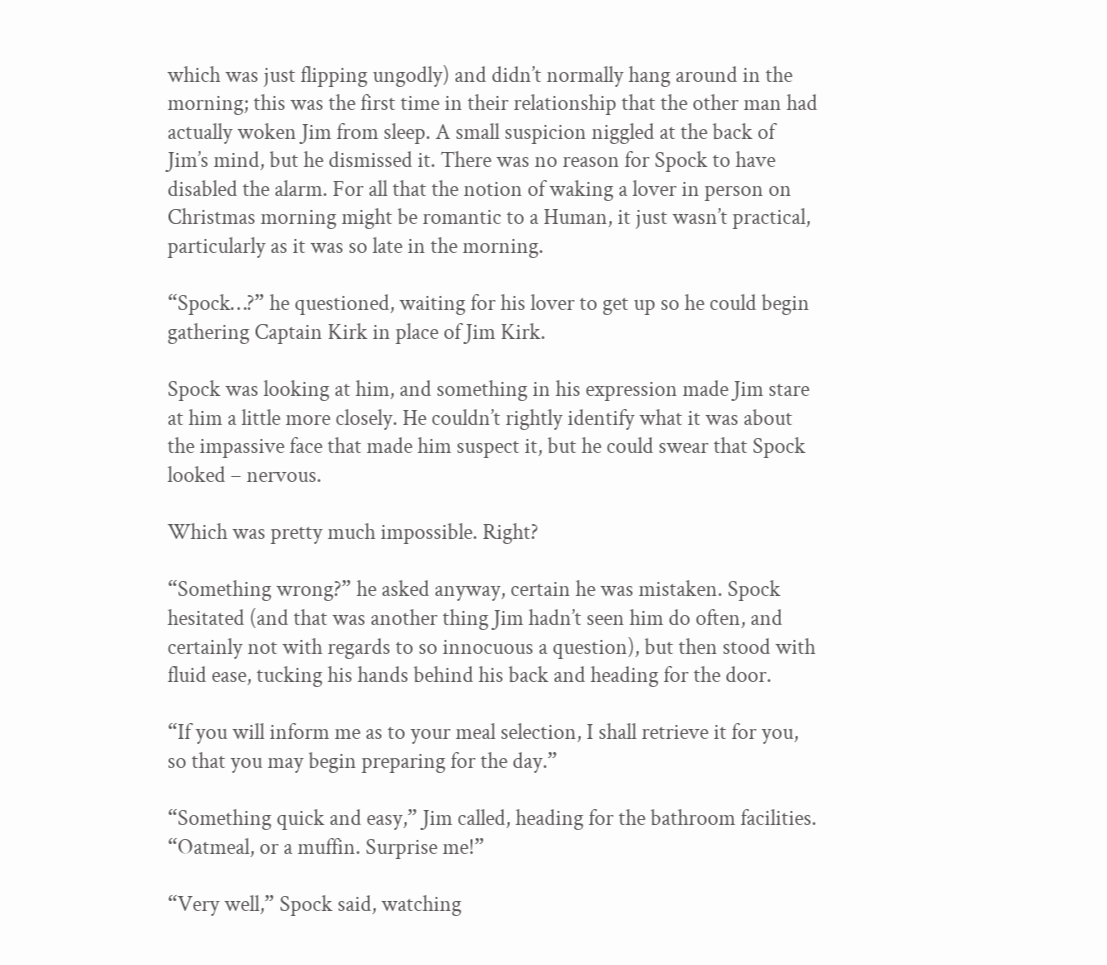which was just flipping ungodly) and didn’t normally hang around in the morning; this was the first time in their relationship that the other man had actually woken Jim from sleep. A small suspicion niggled at the back of Jim’s mind, but he dismissed it. There was no reason for Spock to have disabled the alarm. For all that the notion of waking a lover in person on Christmas morning might be romantic to a Human, it just wasn’t practical, particularly as it was so late in the morning.

“Spock…?” he questioned, waiting for his lover to get up so he could begin gathering Captain Kirk in place of Jim Kirk.

Spock was looking at him, and something in his expression made Jim stare at him a little more closely. He couldn’t rightly identify what it was about the impassive face that made him suspect it, but he could swear that Spock looked – nervous.

Which was pretty much impossible. Right?

“Something wrong?” he asked anyway, certain he was mistaken. Spock hesitated (and that was another thing Jim hadn’t seen him do often, and certainly not with regards to so innocuous a question), but then stood with fluid ease, tucking his hands behind his back and heading for the door.

“If you will inform me as to your meal selection, I shall retrieve it for you, so that you may begin preparing for the day.”

“Something quick and easy,” Jim called, heading for the bathroom facilities. “Oatmeal, or a muffin. Surprise me!”

“Very well,” Spock said, watching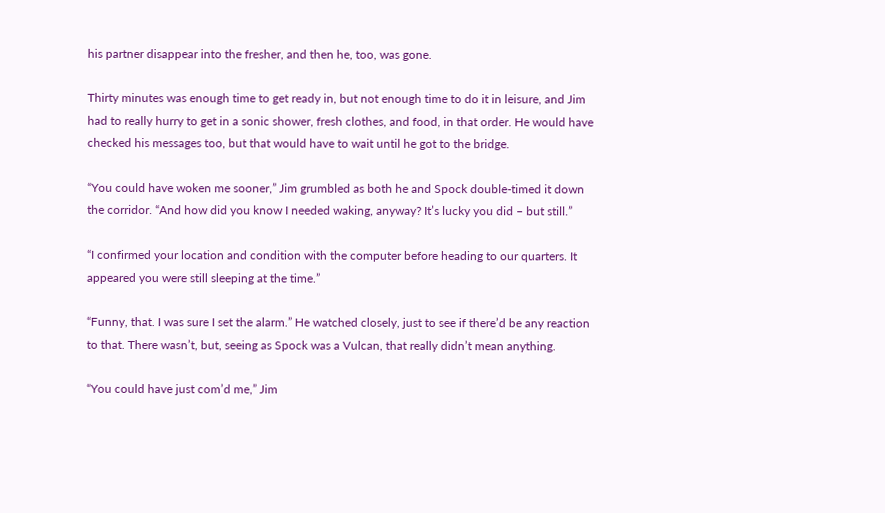his partner disappear into the fresher, and then he, too, was gone.

Thirty minutes was enough time to get ready in, but not enough time to do it in leisure, and Jim had to really hurry to get in a sonic shower, fresh clothes, and food, in that order. He would have checked his messages too, but that would have to wait until he got to the bridge.

“You could have woken me sooner,” Jim grumbled as both he and Spock double-timed it down the corridor. “And how did you know I needed waking, anyway? It’s lucky you did – but still.”

“I confirmed your location and condition with the computer before heading to our quarters. It appeared you were still sleeping at the time.”

“Funny, that. I was sure I set the alarm.” He watched closely, just to see if there’d be any reaction to that. There wasn’t, but, seeing as Spock was a Vulcan, that really didn’t mean anything.

“You could have just com’d me,” Jim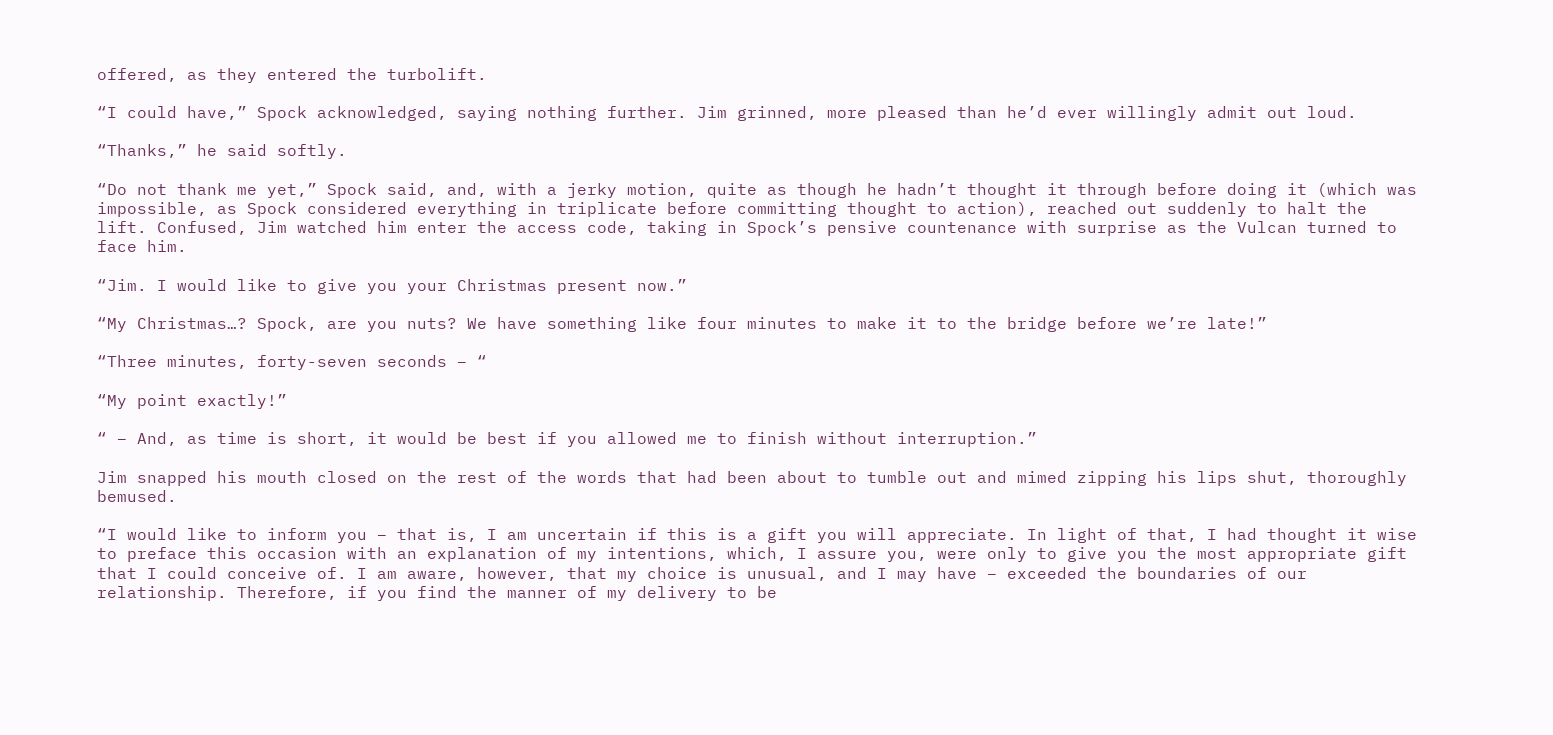offered, as they entered the turbolift.

“I could have,” Spock acknowledged, saying nothing further. Jim grinned, more pleased than he’d ever willingly admit out loud.

“Thanks,” he said softly.

“Do not thank me yet,” Spock said, and, with a jerky motion, quite as though he hadn’t thought it through before doing it (which was impossible, as Spock considered everything in triplicate before committing thought to action), reached out suddenly to halt the lift. Confused, Jim watched him enter the access code, taking in Spock’s pensive countenance with surprise as the Vulcan turned to face him.

“Jim. I would like to give you your Christmas present now.”

“My Christmas…? Spock, are you nuts? We have something like four minutes to make it to the bridge before we’re late!”

“Three minutes, forty-seven seconds – “

“My point exactly!”

“ – And, as time is short, it would be best if you allowed me to finish without interruption.”

Jim snapped his mouth closed on the rest of the words that had been about to tumble out and mimed zipping his lips shut, thoroughly bemused.

“I would like to inform you – that is, I am uncertain if this is a gift you will appreciate. In light of that, I had thought it wise to preface this occasion with an explanation of my intentions, which, I assure you, were only to give you the most appropriate gift that I could conceive of. I am aware, however, that my choice is unusual, and I may have – exceeded the boundaries of our relationship. Therefore, if you find the manner of my delivery to be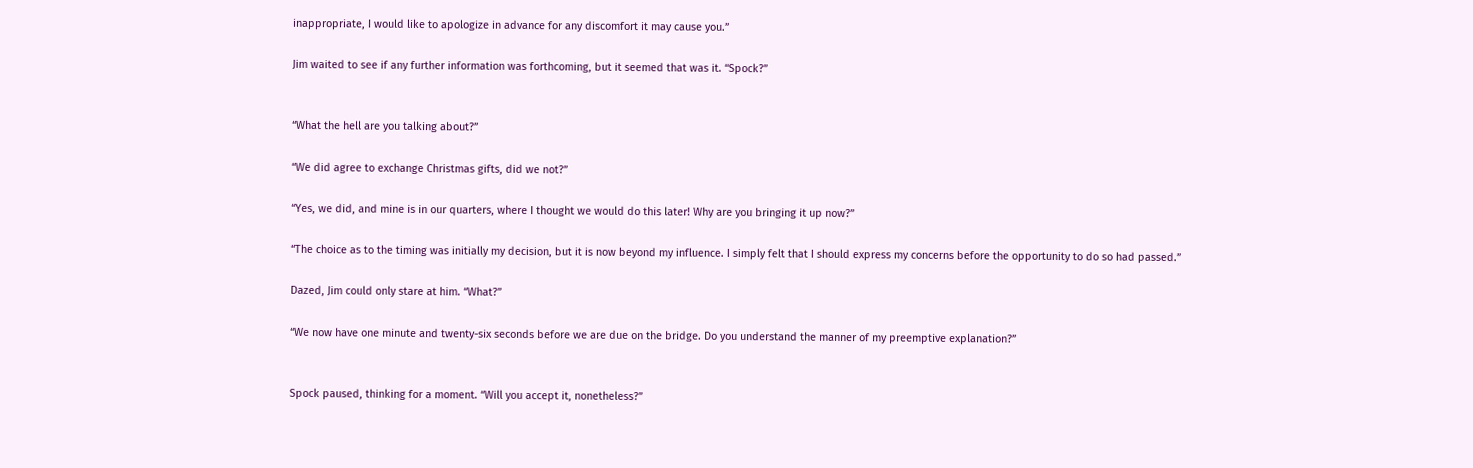inappropriate, I would like to apologize in advance for any discomfort it may cause you.”

Jim waited to see if any further information was forthcoming, but it seemed that was it. “Spock?”


“What the hell are you talking about?”

“We did agree to exchange Christmas gifts, did we not?”

“Yes, we did, and mine is in our quarters, where I thought we would do this later! Why are you bringing it up now?”

“The choice as to the timing was initially my decision, but it is now beyond my influence. I simply felt that I should express my concerns before the opportunity to do so had passed.”

Dazed, Jim could only stare at him. “What?”

“We now have one minute and twenty-six seconds before we are due on the bridge. Do you understand the manner of my preemptive explanation?”


Spock paused, thinking for a moment. “Will you accept it, nonetheless?”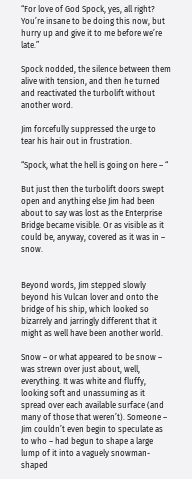“For love of God Spock, yes, all right? You’re insane to be doing this now, but hurry up and give it to me before we’re late.”

Spock nodded, the silence between them alive with tension, and then he turned and reactivated the turbolift without another word.

Jim forcefully suppressed the urge to tear his hair out in frustration.

“Spock, what the hell is going on here – “

But just then the turbolift doors swept open and anything else Jim had been about to say was lost as the Enterprise Bridge became visible. Or as visible as it could be, anyway, covered as it was in – snow.


Beyond words, Jim stepped slowly beyond his Vulcan lover and onto the bridge of his ship, which looked so bizarrely and jarringly different that it might as well have been another world.

Snow – or what appeared to be snow – was strewn over just about, well, everything. It was white and fluffy, looking soft and unassuming as it spread over each available surface (and many of those that weren’t). Someone – Jim couldn’t even begin to speculate as to who – had begun to shape a large lump of it into a vaguely snowman-shaped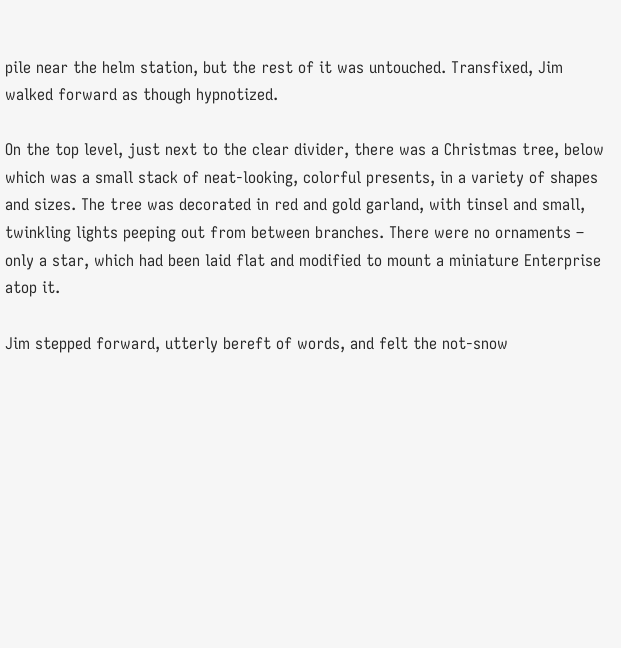pile near the helm station, but the rest of it was untouched. Transfixed, Jim walked forward as though hypnotized.

On the top level, just next to the clear divider, there was a Christmas tree, below which was a small stack of neat-looking, colorful presents, in a variety of shapes and sizes. The tree was decorated in red and gold garland, with tinsel and small, twinkling lights peeping out from between branches. There were no ornaments – only a star, which had been laid flat and modified to mount a miniature Enterprise atop it.

Jim stepped forward, utterly bereft of words, and felt the not-snow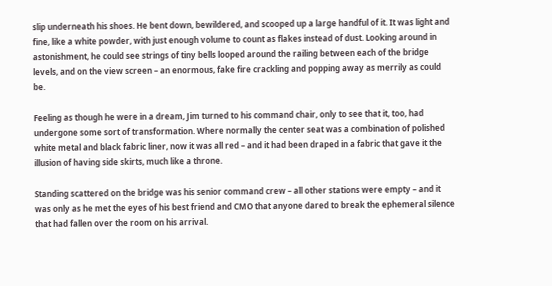slip underneath his shoes. He bent down, bewildered, and scooped up a large handful of it. It was light and fine, like a white powder, with just enough volume to count as flakes instead of dust. Looking around in astonishment, he could see strings of tiny bells looped around the railing between each of the bridge levels, and on the view screen – an enormous, fake fire crackling and popping away as merrily as could be.

Feeling as though he were in a dream, Jim turned to his command chair, only to see that it, too, had undergone some sort of transformation. Where normally the center seat was a combination of polished white metal and black fabric liner, now it was all red – and it had been draped in a fabric that gave it the illusion of having side skirts, much like a throne.

Standing scattered on the bridge was his senior command crew – all other stations were empty – and it was only as he met the eyes of his best friend and CMO that anyone dared to break the ephemeral silence that had fallen over the room on his arrival.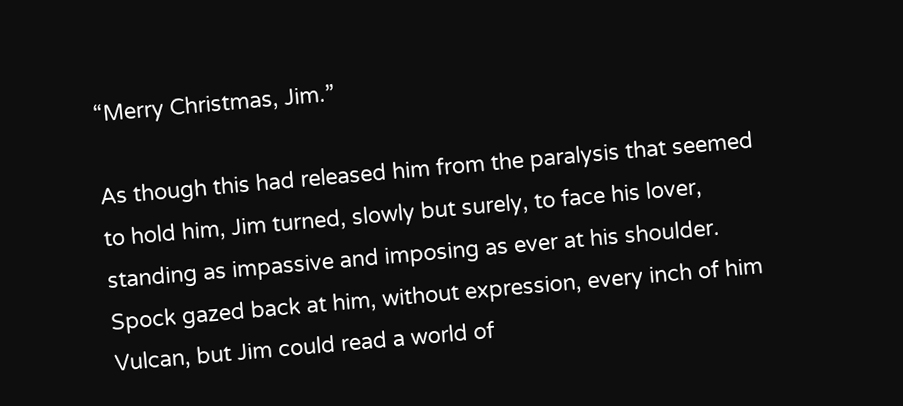“Merry Christmas, Jim.”

As though this had released him from the paralysis that seemed to hold him, Jim turned, slowly but surely, to face his lover, standing as impassive and imposing as ever at his shoulder. Spock gazed back at him, without expression, every inch of him Vulcan, but Jim could read a world of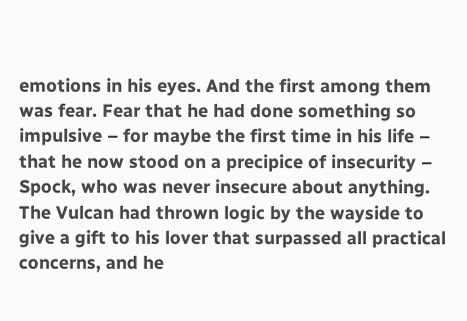emotions in his eyes. And the first among them was fear. Fear that he had done something so impulsive – for maybe the first time in his life – that he now stood on a precipice of insecurity – Spock, who was never insecure about anything. The Vulcan had thrown logic by the wayside to give a gift to his lover that surpassed all practical concerns, and he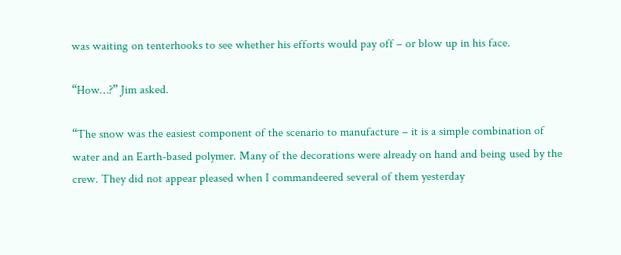was waiting on tenterhooks to see whether his efforts would pay off – or blow up in his face.

“How…?” Jim asked.

“The snow was the easiest component of the scenario to manufacture – it is a simple combination of water and an Earth-based polymer. Many of the decorations were already on hand and being used by the crew. They did not appear pleased when I commandeered several of them yesterday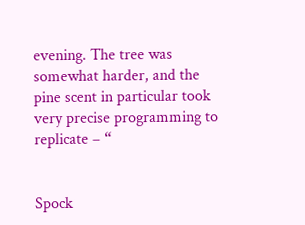evening. The tree was somewhat harder, and the pine scent in particular took very precise programming to replicate – “


Spock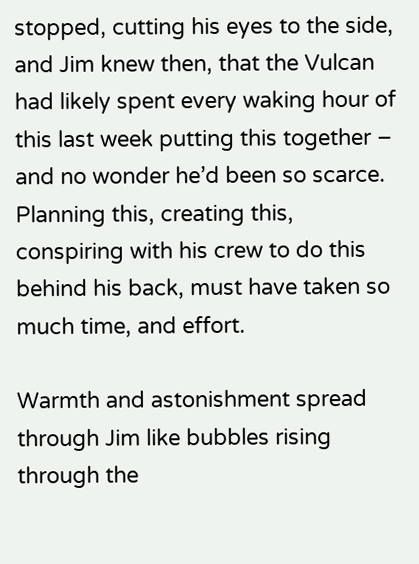stopped, cutting his eyes to the side, and Jim knew then, that the Vulcan had likely spent every waking hour of this last week putting this together – and no wonder he’d been so scarce. Planning this, creating this, conspiring with his crew to do this behind his back, must have taken so much time, and effort.

Warmth and astonishment spread through Jim like bubbles rising through the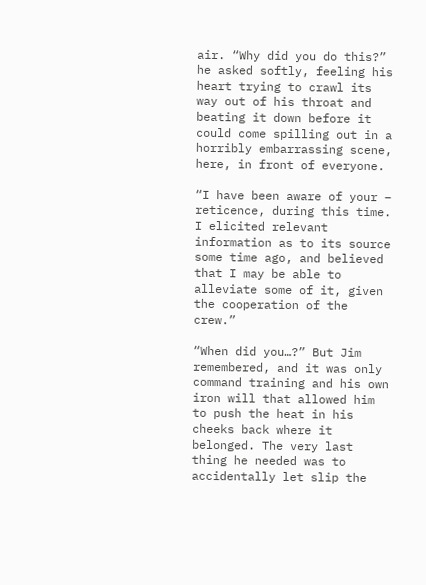air. “Why did you do this?” he asked softly, feeling his heart trying to crawl its way out of his throat and beating it down before it could come spilling out in a horribly embarrassing scene, here, in front of everyone.

“I have been aware of your – reticence, during this time. I elicited relevant information as to its source some time ago, and believed that I may be able to alleviate some of it, given the cooperation of the crew.”

“When did you…?” But Jim remembered, and it was only command training and his own iron will that allowed him to push the heat in his cheeks back where it belonged. The very last thing he needed was to accidentally let slip the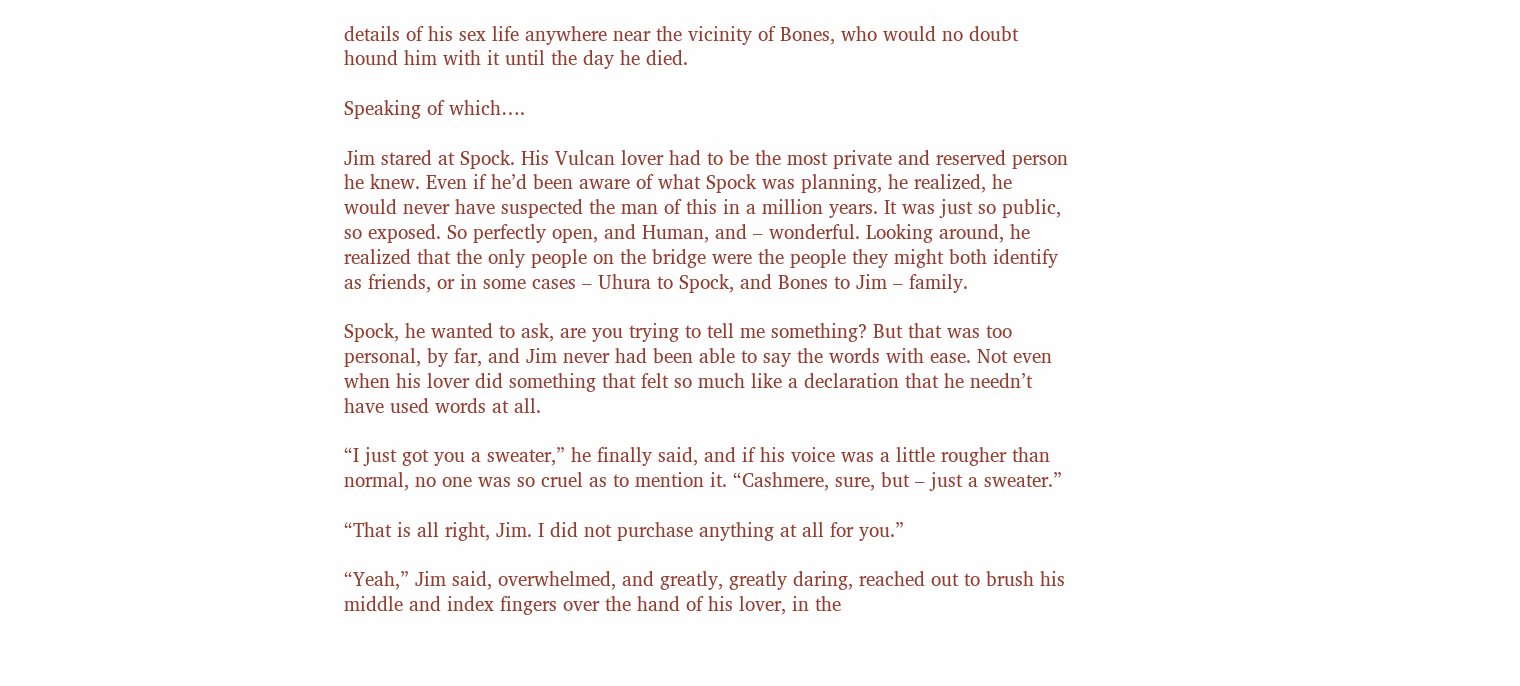details of his sex life anywhere near the vicinity of Bones, who would no doubt hound him with it until the day he died.

Speaking of which….

Jim stared at Spock. His Vulcan lover had to be the most private and reserved person he knew. Even if he’d been aware of what Spock was planning, he realized, he would never have suspected the man of this in a million years. It was just so public, so exposed. So perfectly open, and Human, and – wonderful. Looking around, he realized that the only people on the bridge were the people they might both identify as friends, or in some cases – Uhura to Spock, and Bones to Jim – family.

Spock, he wanted to ask, are you trying to tell me something? But that was too personal, by far, and Jim never had been able to say the words with ease. Not even when his lover did something that felt so much like a declaration that he needn’t have used words at all.

“I just got you a sweater,” he finally said, and if his voice was a little rougher than normal, no one was so cruel as to mention it. “Cashmere, sure, but – just a sweater.”

“That is all right, Jim. I did not purchase anything at all for you.”

“Yeah,” Jim said, overwhelmed, and greatly, greatly daring, reached out to brush his middle and index fingers over the hand of his lover, in the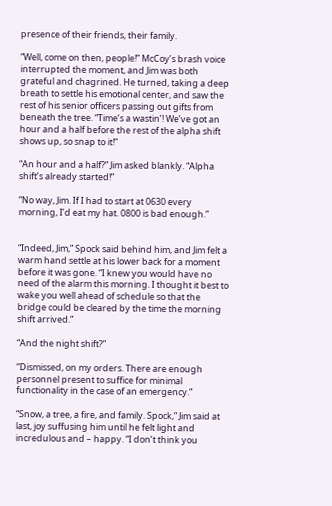presence of their friends, their family.

“Well, come on then, people!” McCoy’s brash voice interrupted the moment, and Jim was both grateful and chagrined. He turned, taking a deep breath to settle his emotional center, and saw the rest of his senior officers passing out gifts from beneath the tree. “Time’s a wastin’! We’ve got an hour and a half before the rest of the alpha shift shows up, so snap to it!”

“An hour and a half?” Jim asked blankly. “Alpha shift’s already started!”

“No way, Jim. If I had to start at 0630 every morning, I’d eat my hat. 0800 is bad enough.”


“Indeed, Jim,” Spock said behind him, and Jim felt a warm hand settle at his lower back for a moment before it was gone. “I knew you would have no need of the alarm this morning. I thought it best to wake you well ahead of schedule so that the bridge could be cleared by the time the morning shift arrived.”

“And the night shift?”

“Dismissed, on my orders. There are enough personnel present to suffice for minimal functionality in the case of an emergency.”

“Snow, a tree, a fire, and family. Spock,” Jim said at last, joy suffusing him until he felt light and incredulous and – happy. “I don’t think you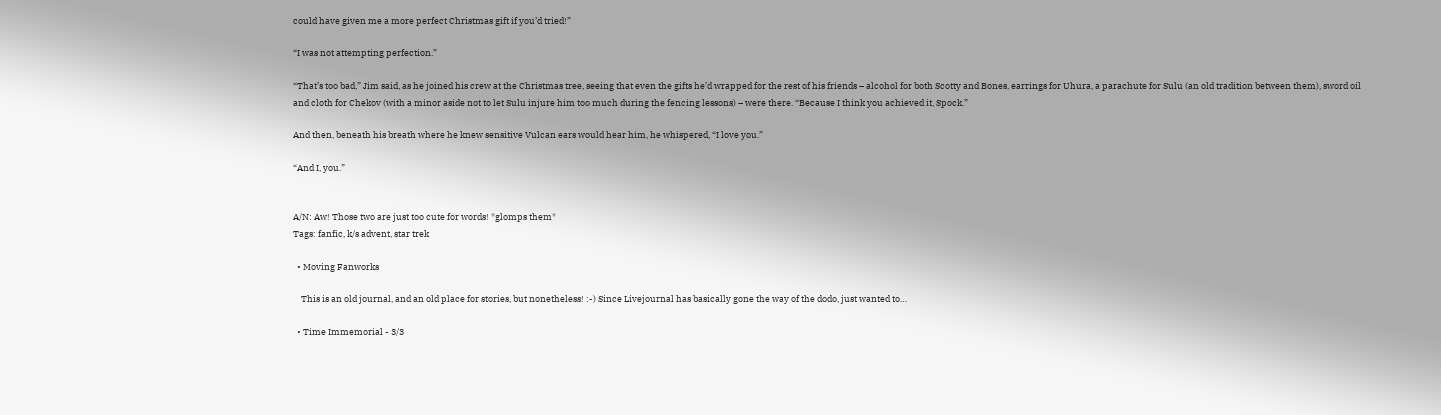could have given me a more perfect Christmas gift if you’d tried!”

“I was not attempting perfection.”

“That’s too bad,” Jim said, as he joined his crew at the Christmas tree, seeing that even the gifts he’d wrapped for the rest of his friends – alcohol for both Scotty and Bones, earrings for Uhura, a parachute for Sulu (an old tradition between them), sword oil and cloth for Chekov (with a minor aside not to let Sulu injure him too much during the fencing lessons) – were there. “Because I think you achieved it, Spock.”

And then, beneath his breath where he knew sensitive Vulcan ears would hear him, he whispered, “I love you.”

“And I, you.”


A/N: Aw! Those two are just too cute for words! *glomps them*
Tags: fanfic, k/s advent, star trek

  • Moving Fanworks

    This is an old journal, and an old place for stories, but nonetheless! :-) Since Livejournal has basically gone the way of the dodo, just wanted to…

  • Time Immemorial - 3/3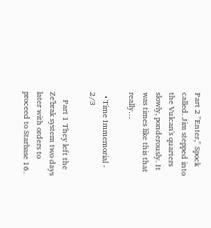Part 2 "Enter," Spock called. Jim stepped into the Vulcan's quarters slowly, ponderously. It was times like this that really…

  • Time Immemorial - 2/3

    Part 1 They left the Ze'brak system two days later with orders to proceed to Starbase 16.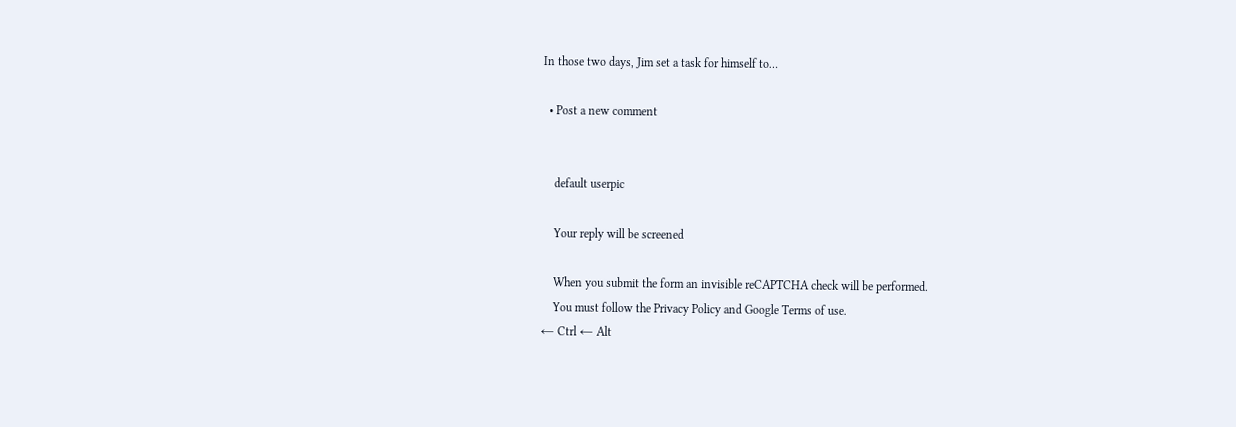In those two days, Jim set a task for himself to…

  • Post a new comment


    default userpic

    Your reply will be screened

    When you submit the form an invisible reCAPTCHA check will be performed.
    You must follow the Privacy Policy and Google Terms of use.
← Ctrl ← Alt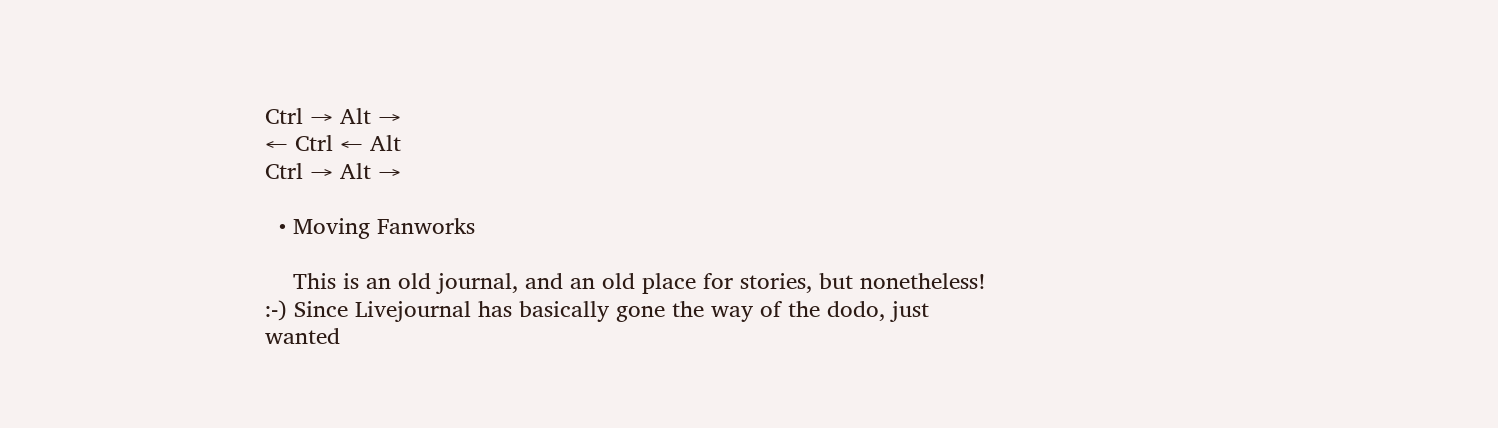Ctrl → Alt →
← Ctrl ← Alt
Ctrl → Alt →

  • Moving Fanworks

    This is an old journal, and an old place for stories, but nonetheless! :-) Since Livejournal has basically gone the way of the dodo, just wanted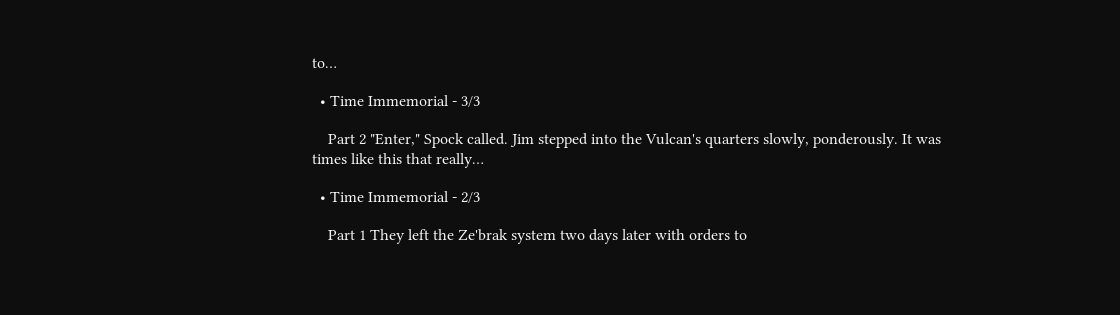to…

  • Time Immemorial - 3/3

    Part 2 "Enter," Spock called. Jim stepped into the Vulcan's quarters slowly, ponderously. It was times like this that really…

  • Time Immemorial - 2/3

    Part 1 They left the Ze'brak system two days later with orders to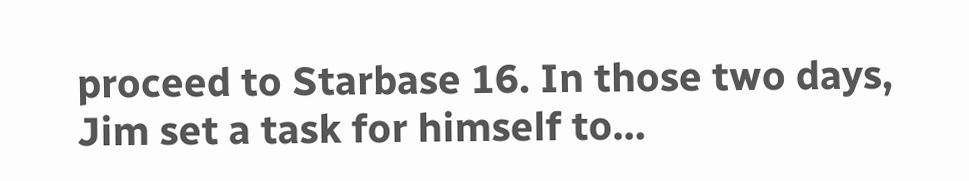proceed to Starbase 16. In those two days, Jim set a task for himself to…